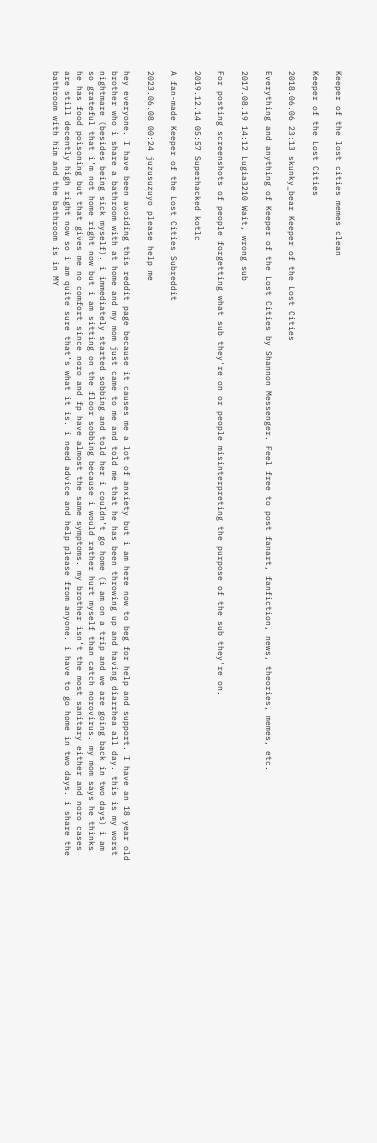Keeper of the lost cities memes clean

Keeper of the Lost Cities

2018.06.06 23:13 skunky_bear Keeper of the Lost Cities

Everything and anything of Keeper of the Lost Cities by Shannon Messenger. Feel free to post fanart, fanfiction, news, theories, memes, etc.

2017.08.19 14:12 Lugia3210 Wait, wrong sub

For posting screenshots of people forgetting what sub they're on or people misinterpreting the purpose of the sub they're on.

2019.12.14 05:57 Superhacked kotlc

A fan-made Keeper of the Lost Cities Subreddit

2023.06.08 00:24 juzusuzuyo please help me

hey everyone. I have been avoiding this reddit page because it causes me a lot of anxiety but i am here now to beg for help and support. I have an 18 year old brother who i share a bathroom with at home and my mom just came to me and told me that he has been throwing up and having diarrhea all day. this is my worst nightmare (besides being sick myself). i immediately started sobbing and told her i couldn’t go home (i am on a trip and we are going back in two days) i am so grateful that i’m not home right now but i am sitting on the floor sobbing because i would rather hurt myself than catch norovirus. my mom says he thinks he has food poisoning but that gives me no comfort since noro and fp have almost the same symptoms. my brother isn’t the most sanitary either and noro cases are still decently high right now so i am quite sure that’s what it is. i need advice and help please from anyone. i have to go home in two days. i share the bathroom with him and the bathroom is in MY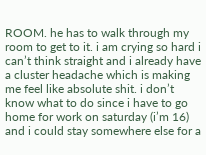ROOM. he has to walk through my room to get to it. i am crying so hard i can’t think straight and i already have a cluster headache which is making me feel like absolute shit. i don’t know what to do since i have to go home for work on saturday (i’m 16) and i could stay somewhere else for a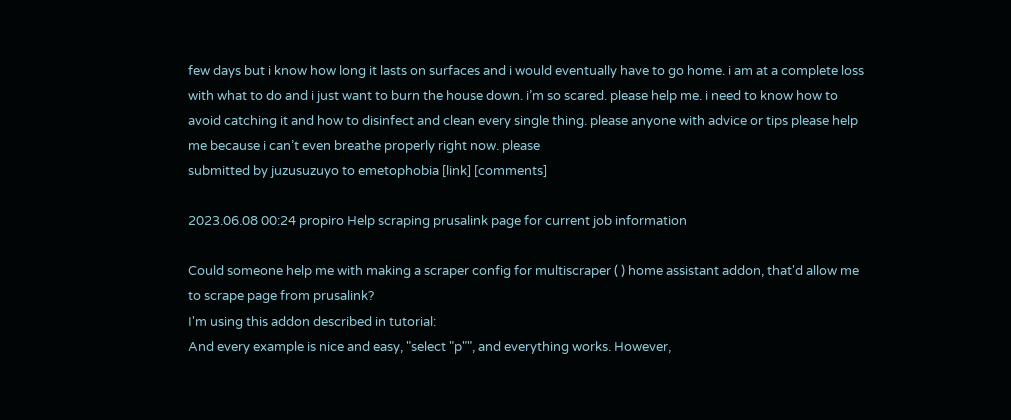few days but i know how long it lasts on surfaces and i would eventually have to go home. i am at a complete loss with what to do and i just want to burn the house down. i’m so scared. please help me. i need to know how to avoid catching it and how to disinfect and clean every single thing. please anyone with advice or tips please help me because i can’t even breathe properly right now. please
submitted by juzusuzuyo to emetophobia [link] [comments]

2023.06.08 00:24 propiro Help scraping prusalink page for current job information

Could someone help me with making a scraper config for multiscraper ( ) home assistant addon, that'd allow me to scrape page from prusalink?
I'm using this addon described in tutorial:
And every example is nice and easy, "select "p"", and everything works. However,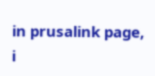in prusalink page, i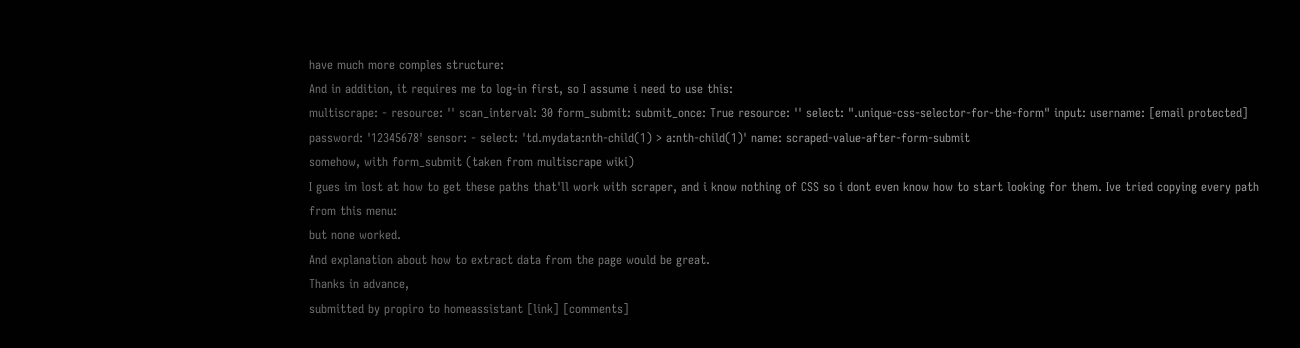have much more comples structure:
And in addition, it requires me to log-in first, so I assume i need to use this:
multiscrape: - resource: '' scan_interval: 30 form_submit: submit_once: True resource: '' select: ".unique-css-selector-for-the-form" input: username: [email protected] password: '12345678' sensor: - select: 'td.mydata:nth-child(1) > a:nth-child(1)' name: scraped-value-after-form-submit
somehow, with form_submit (taken from multiscrape wiki)
I gues im lost at how to get these paths that'll work with scraper, and i know nothing of CSS so i dont even know how to start looking for them. Ive tried copying every path from this menu:
but none worked.
And explanation about how to extract data from the page would be great.
Thanks in advance,
submitted by propiro to homeassistant [link] [comments]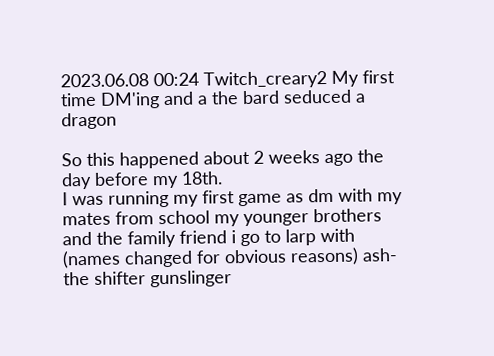2023.06.08 00:24 Twitch_creary2 My first time DM'ing and a the bard seduced a dragon

So this happened about 2 weeks ago the day before my 18th.
I was running my first game as dm with my mates from school my younger brothers and the family friend i go to larp with (names changed for obvious reasons) ash- the shifter gunslinger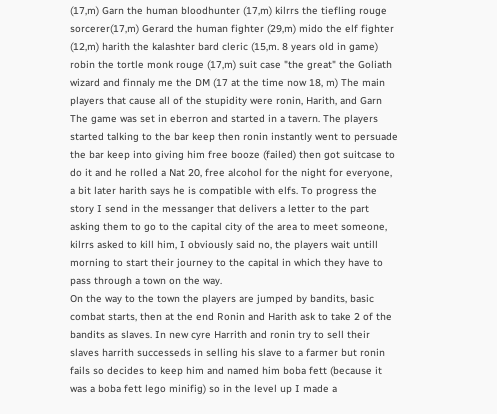(17,m) Garn the human bloodhunter (17,m) kilrrs the tiefling rouge sorcerer(17,m) Gerard the human fighter (29,m) mido the elf fighter (12,m) harith the kalashter bard cleric (15,m. 8 years old in game) robin the tortle monk rouge (17,m) suit case "the great" the Goliath wizard and finnaly me the DM (17 at the time now 18, m) The main players that cause all of the stupidity were ronin, Harith, and Garn
The game was set in eberron and started in a tavern. The players started talking to the bar keep then ronin instantly went to persuade the bar keep into giving him free booze (failed) then got suitcase to do it and he rolled a Nat 20, free alcohol for the night for everyone, a bit later harith says he is compatible with elfs. To progress the story I send in the messanger that delivers a letter to the part asking them to go to the capital city of the area to meet someone, kilrrs asked to kill him, I obviously said no, the players wait untill morning to start their journey to the capital in which they have to pass through a town on the way.
On the way to the town the players are jumped by bandits, basic combat starts, then at the end Ronin and Harith ask to take 2 of the bandits as slaves. In new cyre Harrith and ronin try to sell their slaves harrith successeds in selling his slave to a farmer but ronin fails so decides to keep him and named him boba fett (because it was a boba fett lego minifig) so in the level up I made a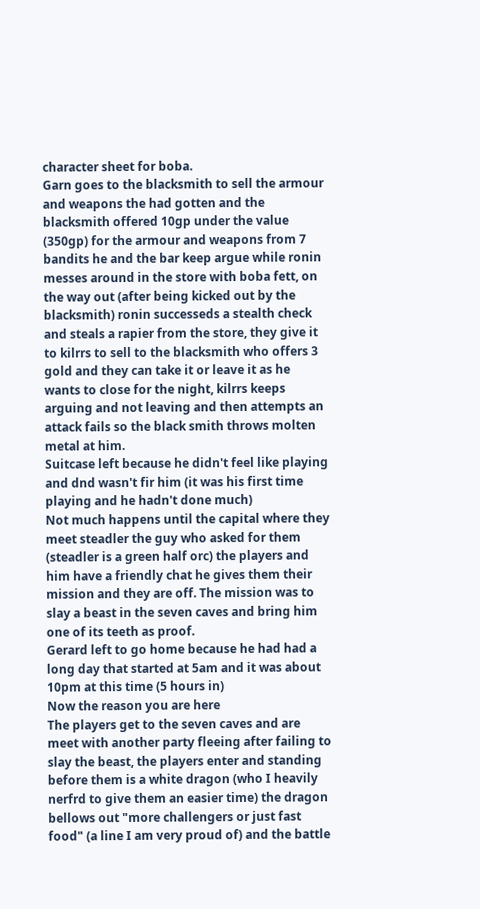character sheet for boba.
Garn goes to the blacksmith to sell the armour and weapons the had gotten and the blacksmith offered 10gp under the value (350gp) for the armour and weapons from 7 bandits he and the bar keep argue while ronin messes around in the store with boba fett, on the way out (after being kicked out by the blacksmith) ronin successeds a stealth check and steals a rapier from the store, they give it to kilrrs to sell to the blacksmith who offers 3 gold and they can take it or leave it as he wants to close for the night, kilrrs keeps arguing and not leaving and then attempts an attack fails so the black smith throws molten metal at him.
Suitcase left because he didn't feel like playing and dnd wasn't fir him (it was his first time playing and he hadn't done much)
Not much happens until the capital where they meet steadler the guy who asked for them (steadler is a green half orc) the players and him have a friendly chat he gives them their mission and they are off. The mission was to slay a beast in the seven caves and bring him one of its teeth as proof.
Gerard left to go home because he had had a long day that started at 5am and it was about 10pm at this time (5 hours in)
Now the reason you are here
The players get to the seven caves and are meet with another party fleeing after failing to slay the beast, the players enter and standing before them is a white dragon (who I heavily nerfrd to give them an easier time) the dragon bellows out "more challengers or just fast food" (a line I am very proud of) and the battle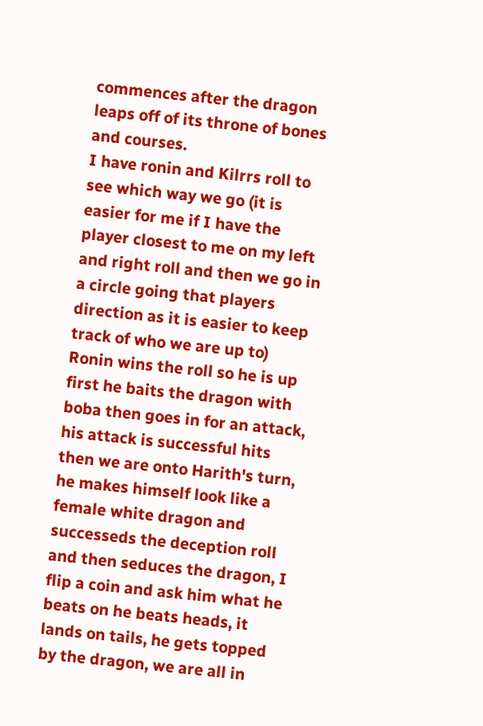commences after the dragon leaps off of its throne of bones and courses.
I have ronin and Kilrrs roll to see which way we go (it is easier for me if I have the player closest to me on my left and right roll and then we go in a circle going that players direction as it is easier to keep track of who we are up to) Ronin wins the roll so he is up first he baits the dragon with boba then goes in for an attack, his attack is successful hits then we are onto Harith's turn, he makes himself look like a female white dragon and successeds the deception roll and then seduces the dragon, I flip a coin and ask him what he beats on he beats heads, it lands on tails, he gets topped by the dragon, we are all in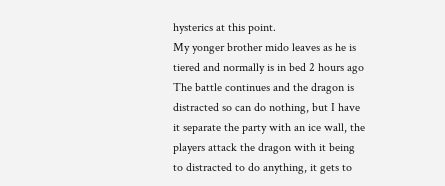hysterics at this point.
My yonger brother mido leaves as he is tiered and normally is in bed 2 hours ago
The battle continues and the dragon is distracted so can do nothing, but I have it separate the party with an ice wall, the players attack the dragon with it being to distracted to do anything, it gets to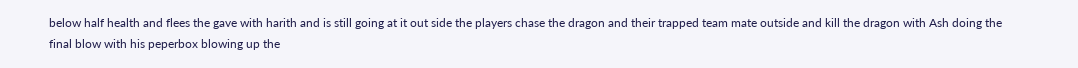below half health and flees the gave with harith and is still going at it out side the players chase the dragon and their trapped team mate outside and kill the dragon with Ash doing the final blow with his peperbox blowing up the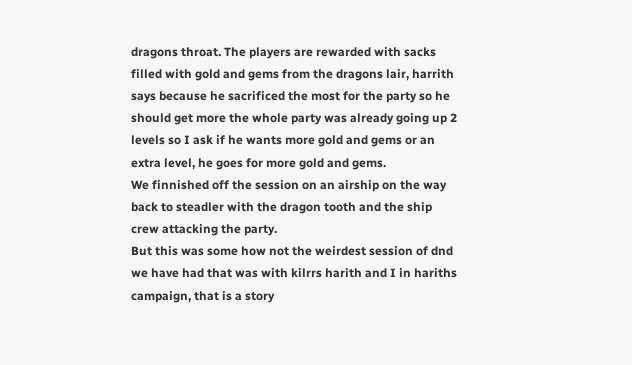dragons throat. The players are rewarded with sacks filled with gold and gems from the dragons lair, harrith says because he sacrificed the most for the party so he should get more the whole party was already going up 2 levels so I ask if he wants more gold and gems or an extra level, he goes for more gold and gems.
We finnished off the session on an airship on the way back to steadler with the dragon tooth and the ship crew attacking the party.
But this was some how not the weirdest session of dnd we have had that was with kilrrs harith and I in hariths campaign, that is a story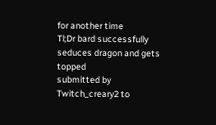for another time
Tl;Dr bard successfully seduces dragon and gets topped
submitted by Twitch_creary2 to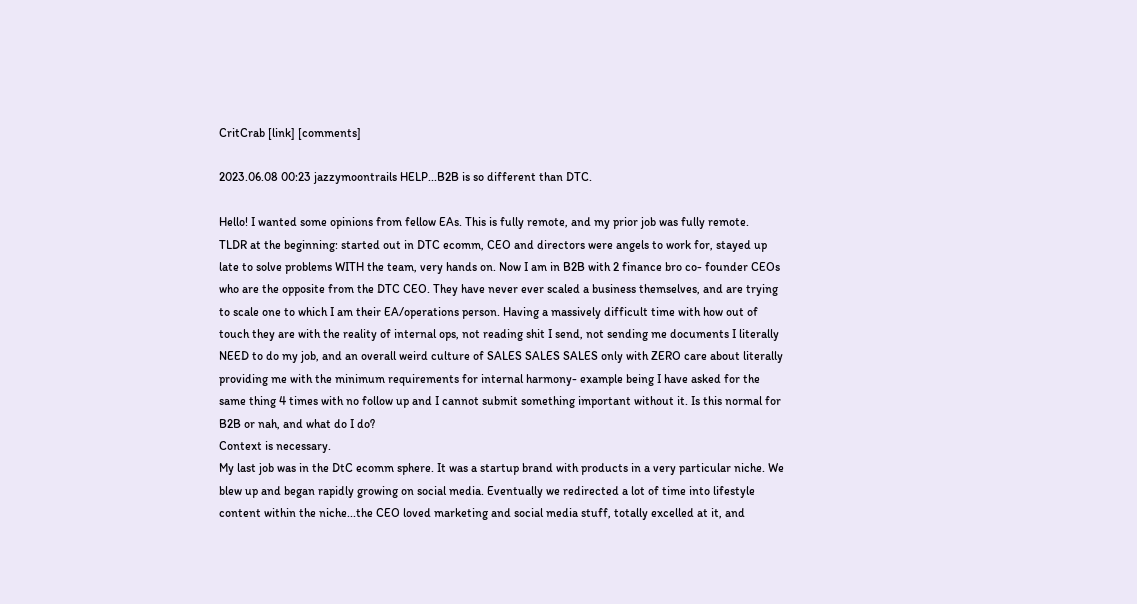CritCrab [link] [comments]

2023.06.08 00:23 jazzymoontrails HELP...B2B is so different than DTC.

Hello! I wanted some opinions from fellow EAs. This is fully remote, and my prior job was fully remote.
TLDR at the beginning: started out in DTC ecomm, CEO and directors were angels to work for, stayed up late to solve problems WITH the team, very hands on. Now I am in B2B with 2 finance bro co- founder CEOs who are the opposite from the DTC CEO. They have never ever scaled a business themselves, and are trying to scale one to which I am their EA/operations person. Having a massively difficult time with how out of touch they are with the reality of internal ops, not reading shit I send, not sending me documents I literally NEED to do my job, and an overall weird culture of SALES SALES SALES only with ZERO care about literally providing me with the minimum requirements for internal harmony- example being I have asked for the same thing 4 times with no follow up and I cannot submit something important without it. Is this normal for B2B or nah, and what do I do?
Context is necessary.
My last job was in the DtC ecomm sphere. It was a startup brand with products in a very particular niche. We blew up and began rapidly growing on social media. Eventually we redirected a lot of time into lifestyle content within the niche...the CEO loved marketing and social media stuff, totally excelled at it, and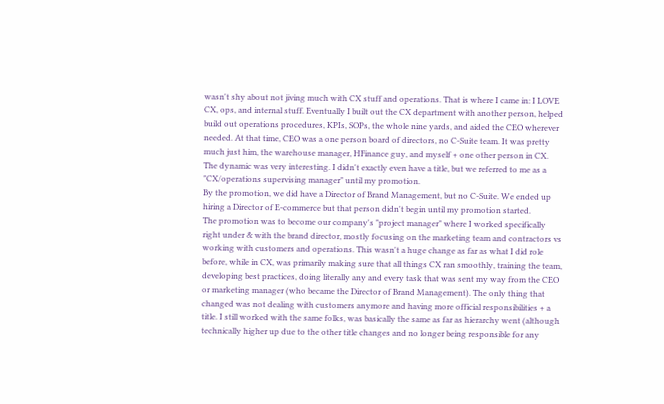wasn't shy about not jiving much with CX stuff and operations. That is where I came in: I LOVE CX, ops, and internal stuff. Eventually I built out the CX department with another person, helped build out operations procedures, KPIs, SOPs, the whole nine yards, and aided the CEO wherever needed. At that time, CEO was a one person board of directors, no C-Suite team. It was pretty much just him, the warehouse manager, HFinance guy, and myself + one other person in CX. The dynamic was very interesting. I didn't exactly even have a title, but we referred to me as a "CX/operations supervising manager" until my promotion.
By the promotion, we did have a Director of Brand Management, but no C-Suite. We ended up hiring a Director of E-commerce but that person didn't begin until my promotion started.
The promotion was to become our company's "project manager" where I worked specifically right under & with the brand director, mostly focusing on the marketing team and contractors vs working with customers and operations. This wasn't a huge change as far as what I did role before, while in CX, was primarily making sure that all things CX ran smoothly, training the team, developing best practices, doing literally any and every task that was sent my way from the CEO or marketing manager (who became the Director of Brand Management). The only thing that changed was not dealing with customers anymore and having more official responsibilities + a title. I still worked with the same folks, was basically the same as far as hierarchy went (although technically higher up due to the other title changes and no longer being responsible for any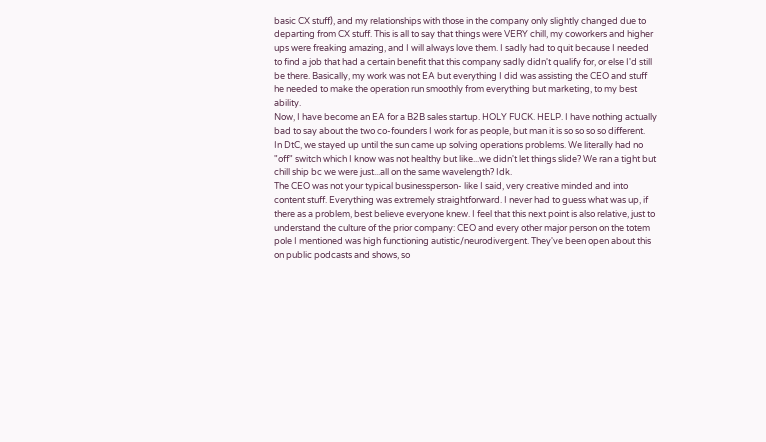basic CX stuff), and my relationships with those in the company only slightly changed due to departing from CX stuff. This is all to say that things were VERY chill, my coworkers and higher ups were freaking amazing, and I will always love them. I sadly had to quit because I needed to find a job that had a certain benefit that this company sadly didn't qualify for, or else I'd still be there. Basically, my work was not EA but everything I did was assisting the CEO and stuff he needed to make the operation run smoothly from everything but marketing, to my best ability.
Now, I have become an EA for a B2B sales startup. HOLY FUCK. HELP. I have nothing actually bad to say about the two co-founders I work for as people, but man it is so so so so different.
In DtC, we stayed up until the sun came up solving operations problems. We literally had no "off" switch which I know was not healthy but like...we didn't let things slide? We ran a tight but chill ship bc we were just...all on the same wavelength? Idk.
The CEO was not your typical businessperson- like I said, very creative minded and into content stuff. Everything was extremely straightforward. I never had to guess what was up, if there as a problem, best believe everyone knew. I feel that this next point is also relative, just to understand the culture of the prior company: CEO and every other major person on the totem pole I mentioned was high functioning autistic/neurodivergent. They've been open about this on public podcasts and shows, so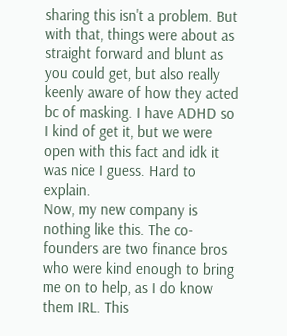sharing this isn't a problem. But with that, things were about as straight forward and blunt as you could get, but also really keenly aware of how they acted bc of masking. I have ADHD so I kind of get it, but we were open with this fact and idk it was nice I guess. Hard to explain.
Now, my new company is nothing like this. The co-founders are two finance bros who were kind enough to bring me on to help, as I do know them IRL. This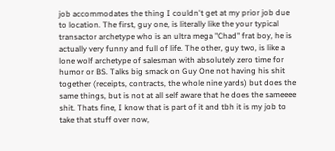job accommodates the thing I couldn't get at my prior job due to location. The first, guy one, is literally like the your typical transactor archetype who is an ultra mega "Chad" frat boy, he is actually very funny and full of life. The other, guy two, is like a lone wolf archetype of salesman with absolutely zero time for humor or BS. Talks big smack on Guy One not having his shit together (receipts, contracts, the whole nine yards) but does the same things, but is not at all self aware that he does the sameeee shit. Thats fine, I know that is part of it and tbh it is my job to take that stuff over now,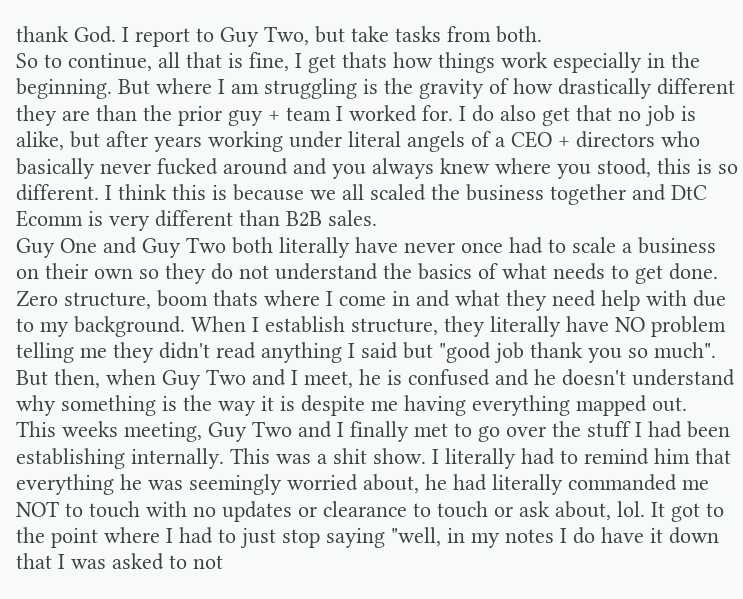thank God. I report to Guy Two, but take tasks from both.
So to continue, all that is fine, I get thats how things work especially in the beginning. But where I am struggling is the gravity of how drastically different they are than the prior guy + team I worked for. I do also get that no job is alike, but after years working under literal angels of a CEO + directors who basically never fucked around and you always knew where you stood, this is so different. I think this is because we all scaled the business together and DtC Ecomm is very different than B2B sales.
Guy One and Guy Two both literally have never once had to scale a business on their own so they do not understand the basics of what needs to get done. Zero structure, boom thats where I come in and what they need help with due to my background. When I establish structure, they literally have NO problem telling me they didn't read anything I said but "good job thank you so much". But then, when Guy Two and I meet, he is confused and he doesn't understand why something is the way it is despite me having everything mapped out.
This weeks meeting, Guy Two and I finally met to go over the stuff I had been establishing internally. This was a shit show. I literally had to remind him that everything he was seemingly worried about, he had literally commanded me NOT to touch with no updates or clearance to touch or ask about, lol. It got to the point where I had to just stop saying "well, in my notes I do have it down that I was asked to not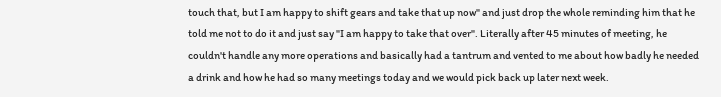touch that, but I am happy to shift gears and take that up now" and just drop the whole reminding him that he told me not to do it and just say "I am happy to take that over". Literally after 45 minutes of meeting, he couldn't handle any more operations and basically had a tantrum and vented to me about how badly he needed a drink and how he had so many meetings today and we would pick back up later next week.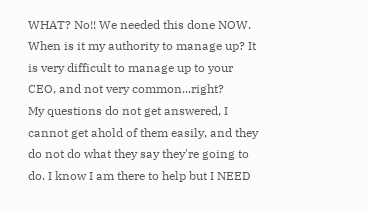WHAT? No!! We needed this done NOW. When is it my authority to manage up? It is very difficult to manage up to your CEO, and not very common...right?
My questions do not get answered, I cannot get ahold of them easily, and they do not do what they say they're going to do. I know I am there to help but I NEED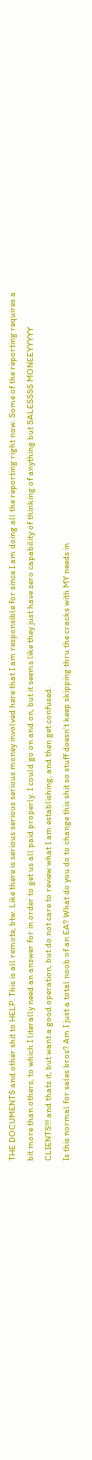THE DOCUMENTS and other shit to HELP. This is all remote, btw. Like there is serious serious serious money involved here that I am responsible for since I am doing all the reporting right now. Some of the reporting requires a bit more than others, to which I literally need an answer for in order to get us all paid properly. I could go on and on, but it seems like they just have zero capability of thinking of anything but SALESSSS MONEEYYYYY CLIENTS!!! and thats it, but want a good operation, but do not care to review what I am establishing, and then get confused.
Is this normal for sales bros? Am I just a total noob of an EA? What do you do to change this shit so stuff doesn't keep skipping thru the cracks with MY needs in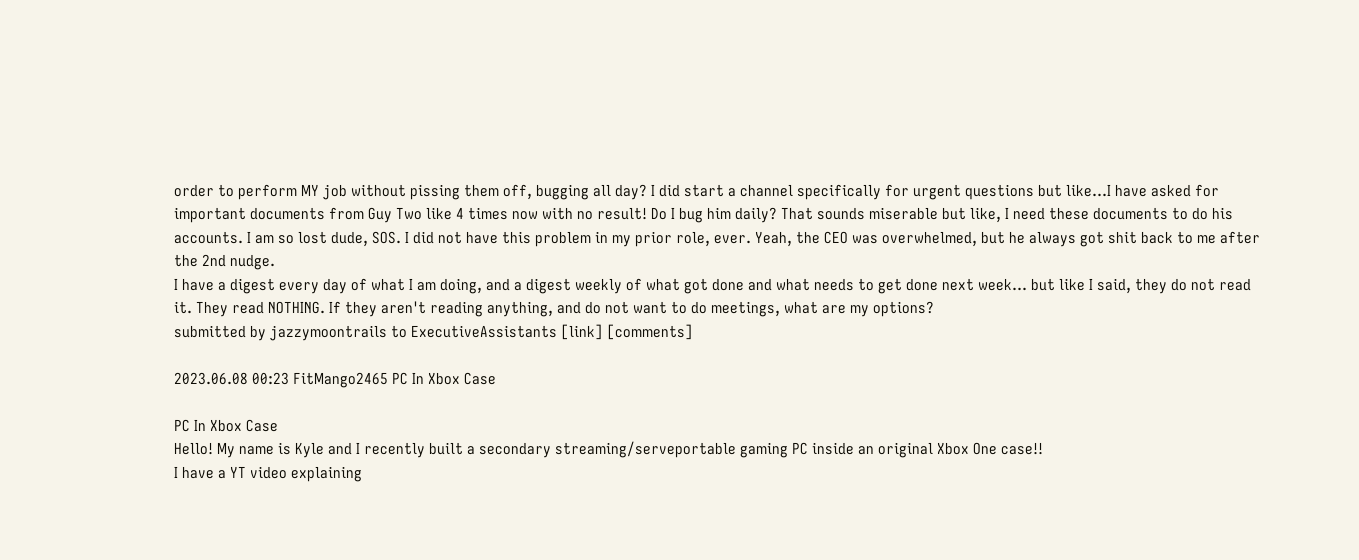order to perform MY job without pissing them off, bugging all day? I did start a channel specifically for urgent questions but like...I have asked for important documents from Guy Two like 4 times now with no result! Do I bug him daily? That sounds miserable but like, I need these documents to do his accounts. I am so lost dude, SOS. I did not have this problem in my prior role, ever. Yeah, the CEO was overwhelmed, but he always got shit back to me after the 2nd nudge.
I have a digest every day of what I am doing, and a digest weekly of what got done and what needs to get done next week... but like I said, they do not read it. They read NOTHING. If they aren't reading anything, and do not want to do meetings, what are my options?
submitted by jazzymoontrails to ExecutiveAssistants [link] [comments]

2023.06.08 00:23 FitMango2465 PC In Xbox Case

PC In Xbox Case
Hello! My name is Kyle and I recently built a secondary streaming/serveportable gaming PC inside an original Xbox One case!!
I have a YT video explaining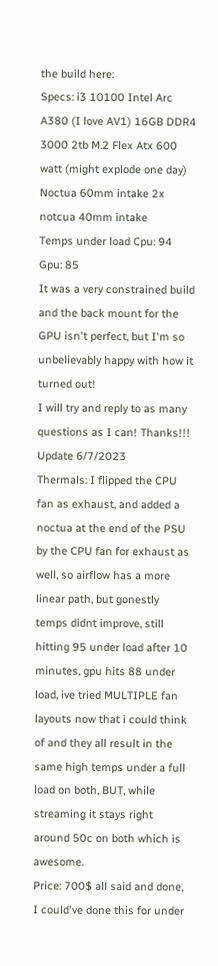the build here:
Specs: i3 10100 Intel Arc A380 (I love AV1) 16GB DDR4 3000 2tb M.2 Flex Atx 600 watt (might explode one day) Noctua 60mm intake 2x notcua 40mm intake
Temps under load Cpu: 94 Gpu: 85
It was a very constrained build and the back mount for the GPU isn't perfect, but I'm so unbelievably happy with how it turned out!
I will try and reply to as many questions as I can! Thanks!!!
Update 6/7/2023
Thermals: I flipped the CPU fan as exhaust, and added a noctua at the end of the PSU by the CPU fan for exhaust as well, so airflow has a more linear path, but gonestly temps didnt improve, still hitting 95 under load after 10 minutes, gpu hits 88 under load, ive tried MULTIPLE fan layouts now that i could think of and they all result in the same high temps under a full load on both, BUT, while streaming it stays right around 50c on both which is awesome.
Price: 700$ all said and done, I could've done this for under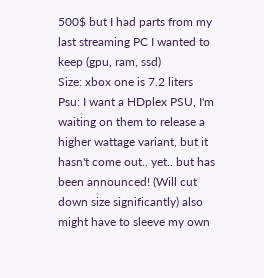500$ but I had parts from my last streaming PC I wanted to keep (gpu, ram, ssd)
Size: xbox one is 7.2 liters
Psu: I want a HDplex PSU, I'm waiting on them to release a higher wattage variant, but it hasn't come out.. yet.. but has been announced! (Will cut down size significantly) also might have to sleeve my own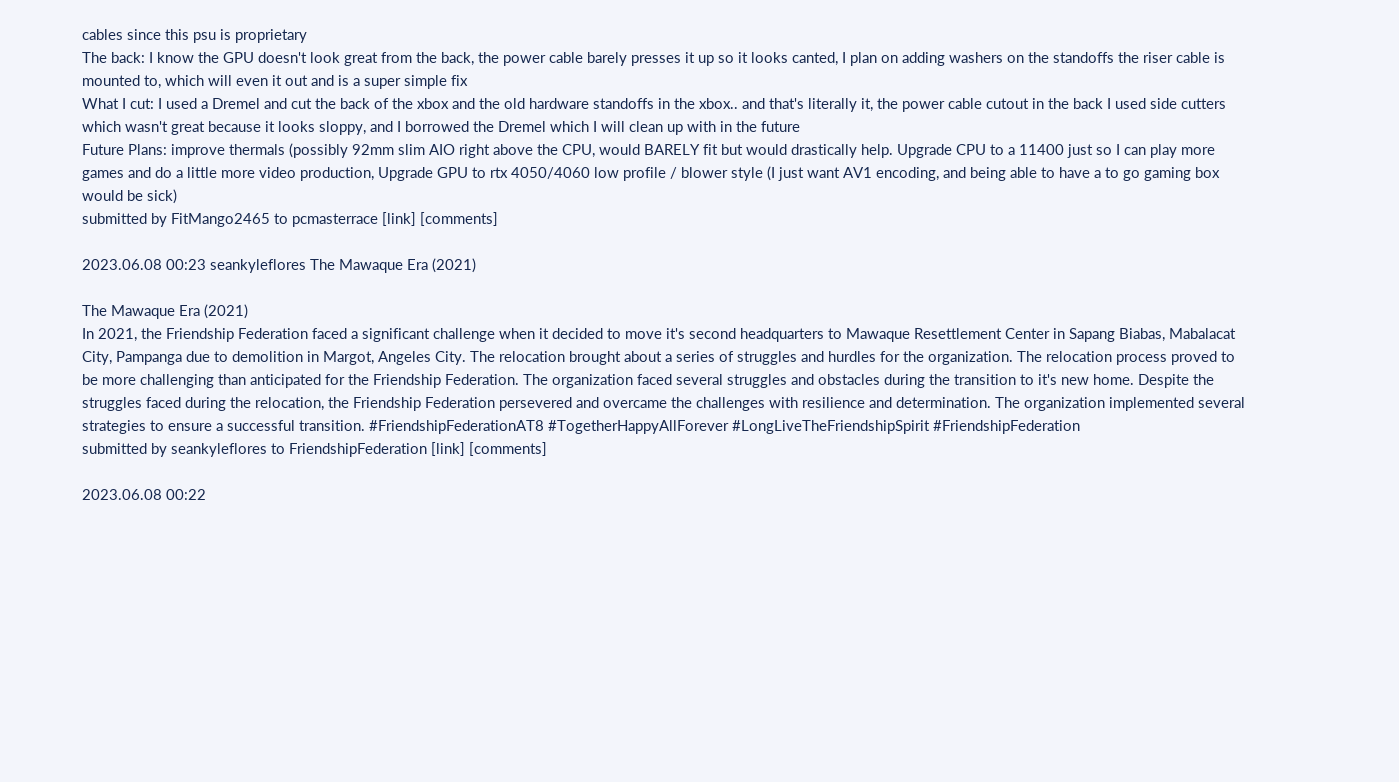cables since this psu is proprietary
The back: I know the GPU doesn't look great from the back, the power cable barely presses it up so it looks canted, I plan on adding washers on the standoffs the riser cable is mounted to, which will even it out and is a super simple fix
What I cut: I used a Dremel and cut the back of the xbox and the old hardware standoffs in the xbox.. and that's literally it, the power cable cutout in the back I used side cutters which wasn't great because it looks sloppy, and I borrowed the Dremel which I will clean up with in the future
Future Plans: improve thermals (possibly 92mm slim AIO right above the CPU, would BARELY fit but would drastically help. Upgrade CPU to a 11400 just so I can play more games and do a little more video production, Upgrade GPU to rtx 4050/4060 low profile / blower style (I just want AV1 encoding, and being able to have a to go gaming box would be sick)
submitted by FitMango2465 to pcmasterrace [link] [comments]

2023.06.08 00:23 seankyleflores The Mawaque Era (2021)

The Mawaque Era (2021)
In 2021, the Friendship Federation faced a significant challenge when it decided to move it's second headquarters to Mawaque Resettlement Center in Sapang Biabas, Mabalacat City, Pampanga due to demolition in Margot, Angeles City. The relocation brought about a series of struggles and hurdles for the organization. The relocation process proved to be more challenging than anticipated for the Friendship Federation. The organization faced several struggles and obstacles during the transition to it's new home. Despite the struggles faced during the relocation, the Friendship Federation persevered and overcame the challenges with resilience and determination. The organization implemented several strategies to ensure a successful transition. #FriendshipFederationAT8 #TogetherHappyAllForever #LongLiveTheFriendshipSpirit #FriendshipFederation
submitted by seankyleflores to FriendshipFederation [link] [comments]

2023.06.08 00:22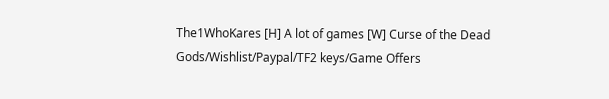The1WhoKares [H] A lot of games [W] Curse of the Dead Gods/Wishlist/Paypal/TF2 keys/Game Offers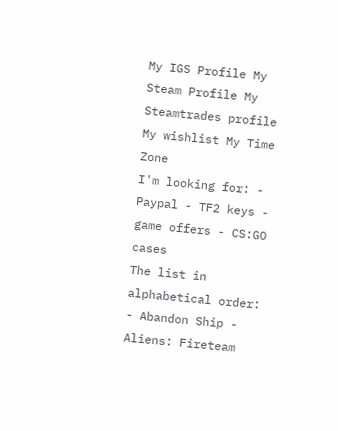My IGS Profile My Steam Profile My Steamtrades profile My wishlist My Time Zone
I'm looking for: - Paypal - TF2 keys - game offers - CS:GO cases
The list in alphabetical order: - Abandon Ship - Aliens: Fireteam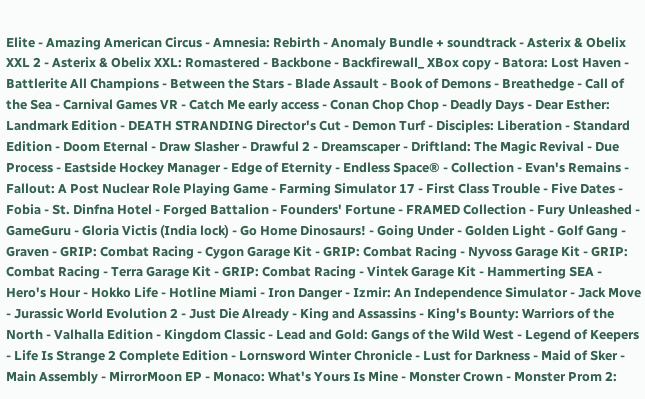Elite - Amazing American Circus - Amnesia: Rebirth - Anomaly Bundle + soundtrack - Asterix & Obelix XXL 2 - Asterix & Obelix XXL: Romastered - Backbone - Backfirewall_ XBox copy - Batora: Lost Haven - Battlerite All Champions - Between the Stars - Blade Assault - Book of Demons - Breathedge - Call of the Sea - Carnival Games VR - Catch Me early access - Conan Chop Chop - Deadly Days - Dear Esther: Landmark Edition - DEATH STRANDING Director's Cut - Demon Turf - Disciples: Liberation - Standard Edition - Doom Eternal - Draw Slasher - Drawful 2 - Dreamscaper - Driftland: The Magic Revival - Due Process - Eastside Hockey Manager - Edge of Eternity - Endless Space® - Collection - Evan's Remains - Fallout: A Post Nuclear Role Playing Game - Farming Simulator 17 - First Class Trouble - Five Dates - Fobia - St. Dinfna Hotel - Forged Battalion - Founders' Fortune - FRAMED Collection - Fury Unleashed - GameGuru - Gloria Victis (India lock) - Go Home Dinosaurs! - Going Under - Golden Light - Golf Gang - Graven - GRIP: Combat Racing - Cygon Garage Kit - GRIP: Combat Racing - Nyvoss Garage Kit - GRIP: Combat Racing - Terra Garage Kit - GRIP: Combat Racing - Vintek Garage Kit - Hammerting SEA - Hero's Hour - Hokko Life - Hotline Miami - Iron Danger - Izmir: An Independence Simulator - Jack Move - Jurassic World Evolution 2 - Just Die Already - King and Assassins - King's Bounty: Warriors of the North - Valhalla Edition - Kingdom Classic - Lead and Gold: Gangs of the Wild West - Legend of Keepers - Life Is Strange 2 Complete Edition - Lornsword Winter Chronicle - Lust for Darkness - Maid of Sker - Main Assembly - MirrorMoon EP - Monaco: What's Yours Is Mine - Monster Crown - Monster Prom 2: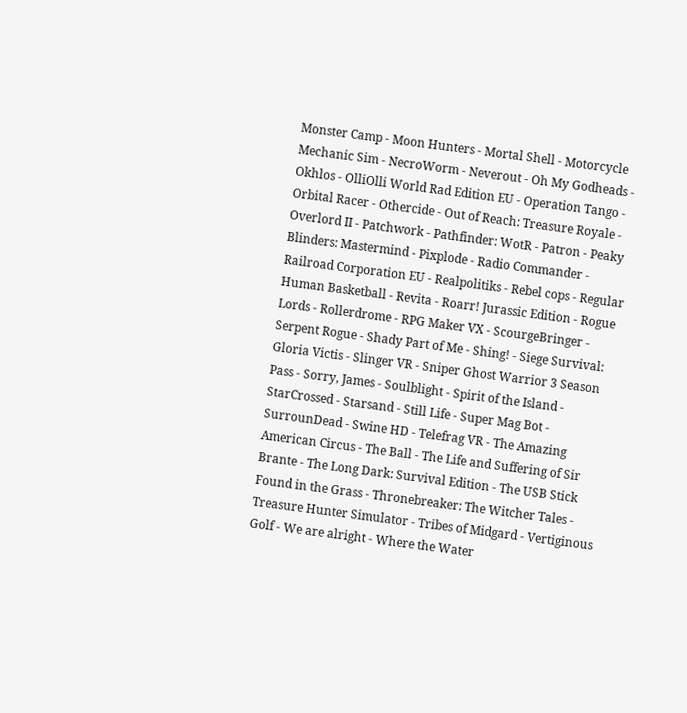Monster Camp - Moon Hunters - Mortal Shell - Motorcycle Mechanic Sim - NecroWorm - Neverout - Oh My Godheads - Okhlos - OlliOlli World Rad Edition EU - Operation Tango - Orbital Racer - Othercide - Out of Reach: Treasure Royale - Overlord II - Patchwork - Pathfinder: WotR - Patron - Peaky Blinders: Mastermind - Pixplode - Radio Commander - Railroad Corporation EU - Realpolitiks - Rebel cops - Regular Human Basketball - Revita - Roarr! Jurassic Edition - Rogue Lords - Rollerdrome - RPG Maker VX - ScourgeBringer - Serpent Rogue - Shady Part of Me - Shing! - Siege Survival: Gloria Victis - Slinger VR - Sniper Ghost Warrior 3 Season Pass - Sorry, James - Soulblight - Spirit of the Island - StarCrossed - Starsand - Still Life - Super Mag Bot - SurrounDead - Swine HD - Telefrag VR - The Amazing American Circus - The Ball - The Life and Suffering of Sir Brante - The Long Dark: Survival Edition - The USB Stick Found in the Grass - Thronebreaker: The Witcher Tales - Treasure Hunter Simulator - Tribes of Midgard - Vertiginous Golf - We are alright - Where the Water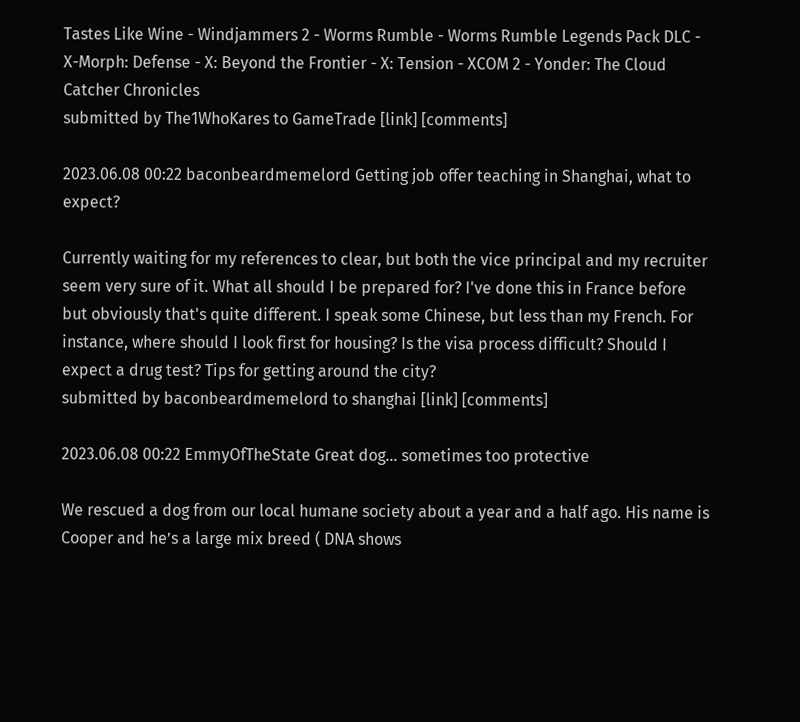Tastes Like Wine - Windjammers 2 - Worms Rumble - Worms Rumble Legends Pack DLC - X-Morph: Defense - X: Beyond the Frontier - X: Tension - XCOM 2 - Yonder: The Cloud Catcher Chronicles
submitted by The1WhoKares to GameTrade [link] [comments]

2023.06.08 00:22 baconbeardmemelord Getting job offer teaching in Shanghai, what to expect?

Currently waiting for my references to clear, but both the vice principal and my recruiter seem very sure of it. What all should I be prepared for? I've done this in France before but obviously that's quite different. I speak some Chinese, but less than my French. For instance, where should I look first for housing? Is the visa process difficult? Should I expect a drug test? Tips for getting around the city?
submitted by baconbeardmemelord to shanghai [link] [comments]

2023.06.08 00:22 EmmyOfTheState Great dog… sometimes too protective

We rescued a dog from our local humane society about a year and a half ago. His name is Cooper and he’s a large mix breed ( DNA shows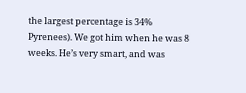the largest percentage is 34% Pyrenees). We got him when he was 8 weeks. He’s very smart, and was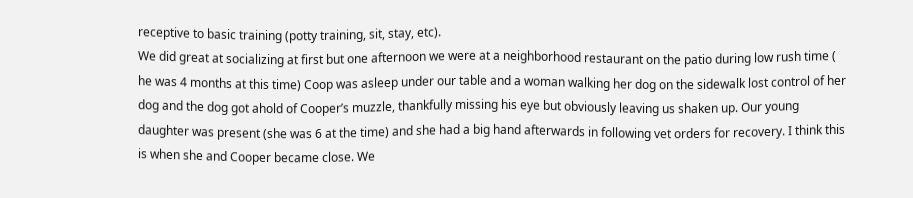receptive to basic training (potty training, sit, stay, etc).
We did great at socializing at first but one afternoon we were at a neighborhood restaurant on the patio during low rush time ( he was 4 months at this time) Coop was asleep under our table and a woman walking her dog on the sidewalk lost control of her dog and the dog got ahold of Cooper’s muzzle, thankfully missing his eye but obviously leaving us shaken up. Our young daughter was present (she was 6 at the time) and she had a big hand afterwards in following vet orders for recovery. I think this is when she and Cooper became close. We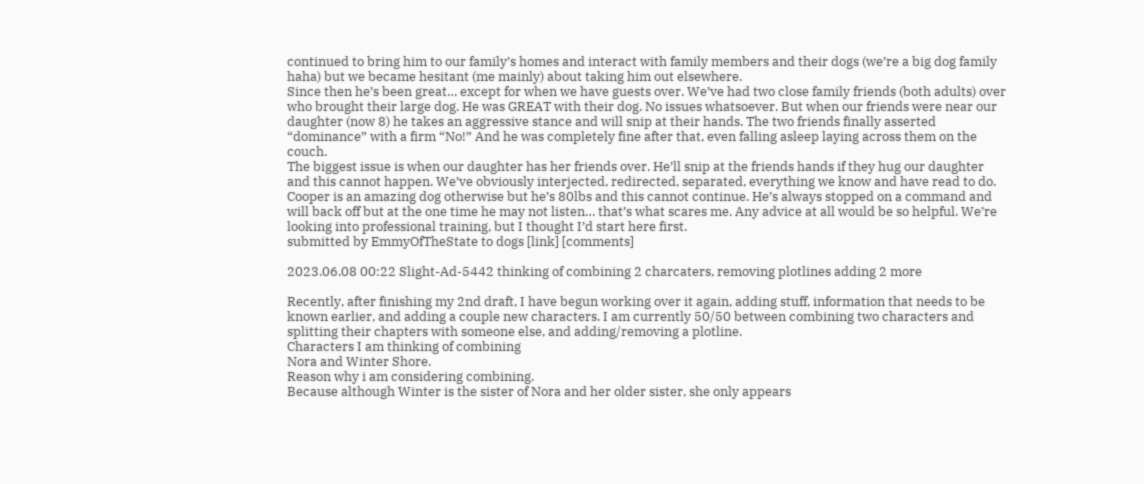continued to bring him to our family’s homes and interact with family members and their dogs (we’re a big dog family haha) but we became hesitant (me mainly) about taking him out elsewhere.
Since then he’s been great… except for when we have guests over. We’ve had two close family friends (both adults) over who brought their large dog. He was GREAT with their dog. No issues whatsoever. But when our friends were near our daughter (now 8) he takes an aggressive stance and will snip at their hands. The two friends finally asserted “dominance” with a firm “No!” And he was completely fine after that, even falling asleep laying across them on the couch.
The biggest issue is when our daughter has her friends over. He’ll snip at the friends hands if they hug our daughter and this cannot happen. We’ve obviously interjected, redirected, separated, everything we know and have read to do.
Cooper is an amazing dog otherwise but he’s 80lbs and this cannot continue. He’s always stopped on a command and will back off but at the one time he may not listen… that’s what scares me. Any advice at all would be so helpful. We’re looking into professional training, but I thought I’d start here first.
submitted by EmmyOfTheState to dogs [link] [comments]

2023.06.08 00:22 Slight-Ad-5442 thinking of combining 2 charcaters, removing plotlines adding 2 more

Recently, after finishing my 2nd draft, I have begun working over it again, adding stuff, information that needs to be known earlier, and adding a couple new characters. I am currently 50/50 between combining two characters and splitting their chapters with someone else, and adding/removing a plotline.
Characters I am thinking of combining
Nora and Winter Shore.
Reason why i am considering combining.
Because although Winter is the sister of Nora and her older sister, she only appears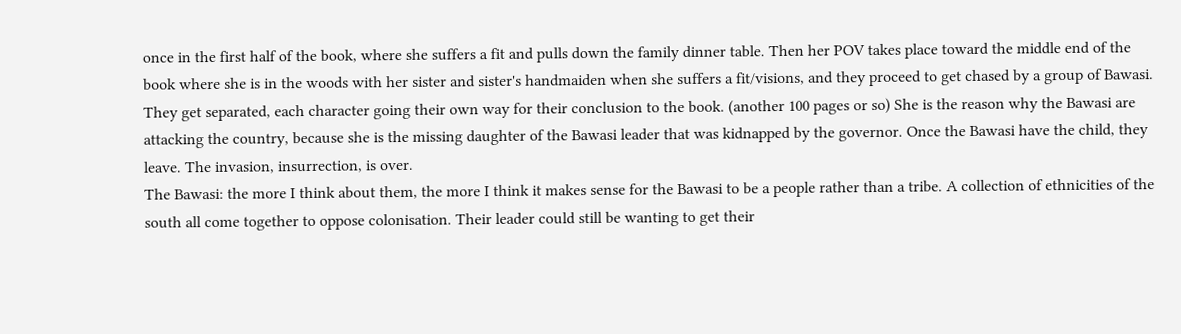once in the first half of the book, where she suffers a fit and pulls down the family dinner table. Then her POV takes place toward the middle end of the book where she is in the woods with her sister and sister's handmaiden when she suffers a fit/visions, and they proceed to get chased by a group of Bawasi. They get separated, each character going their own way for their conclusion to the book. (another 100 pages or so) She is the reason why the Bawasi are attacking the country, because she is the missing daughter of the Bawasi leader that was kidnapped by the governor. Once the Bawasi have the child, they leave. The invasion, insurrection, is over.
The Bawasi: the more I think about them, the more I think it makes sense for the Bawasi to be a people rather than a tribe. A collection of ethnicities of the south all come together to oppose colonisation. Their leader could still be wanting to get their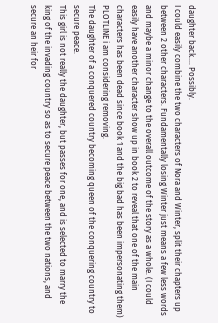daughter back.... Possibly.
I could easily combine the two characters of Nora and Winter, split their chapters up between 2 other characters. Fundamentally losing Winter just means a few less words and maybe a minor change to the overall outcome of the story as a whole. (I could easily have another character show up in book 2 to reveal that one of the main characters has been dead since book 1 and the big bad has been impersonating them)
PLOTLINE i am considering removing.
The daughter of a conquered country becoming queen of the conquering country to secure peace.
This girl is not really the daughter, but passes for one, and is selected to marry the king of the invading country so as to secure peace between the two nations, and secure an heir for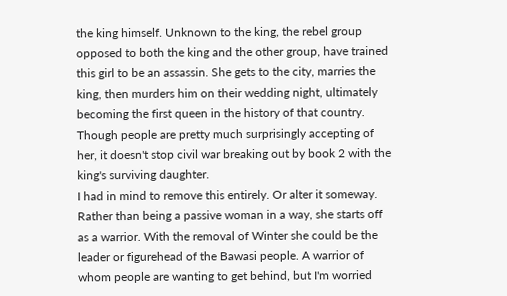the king himself. Unknown to the king, the rebel group opposed to both the king and the other group, have trained this girl to be an assassin. She gets to the city, marries the king, then murders him on their wedding night, ultimately becoming the first queen in the history of that country. Though people are pretty much surprisingly accepting of her, it doesn't stop civil war breaking out by book 2 with the king's surviving daughter.
I had in mind to remove this entirely. Or alter it someway. Rather than being a passive woman in a way, she starts off as a warrior. With the removal of Winter she could be the leader or figurehead of the Bawasi people. A warrior of whom people are wanting to get behind, but I'm worried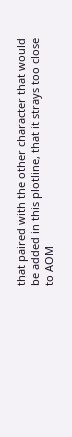that paired with the other character that would be added in this plotline, that it strays too close to AOM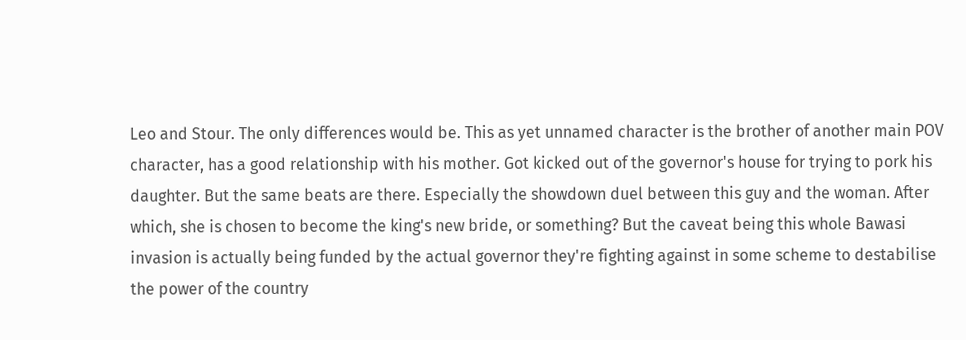Leo and Stour. The only differences would be. This as yet unnamed character is the brother of another main POV character, has a good relationship with his mother. Got kicked out of the governor's house for trying to pork his daughter. But the same beats are there. Especially the showdown duel between this guy and the woman. After which, she is chosen to become the king's new bride, or something? But the caveat being this whole Bawasi invasion is actually being funded by the actual governor they're fighting against in some scheme to destabilise the power of the country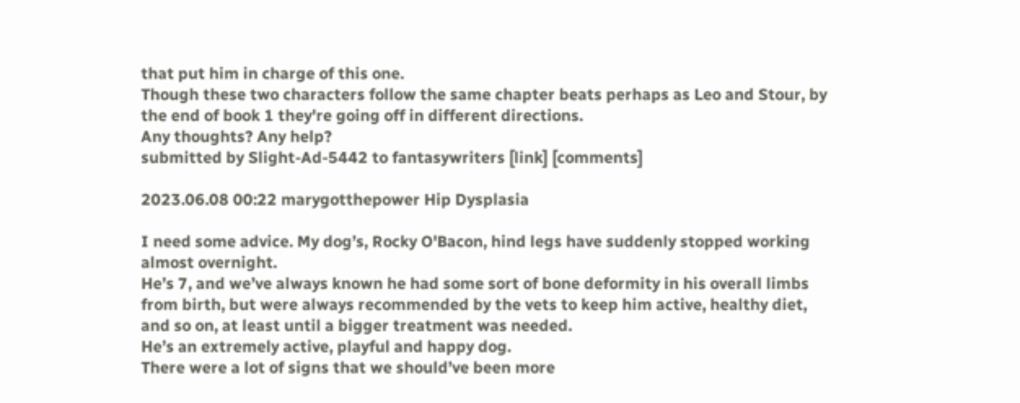that put him in charge of this one.
Though these two characters follow the same chapter beats perhaps as Leo and Stour, by the end of book 1 they're going off in different directions.
Any thoughts? Any help?
submitted by Slight-Ad-5442 to fantasywriters [link] [comments]

2023.06.08 00:22 marygotthepower Hip Dysplasia

I need some advice. My dog’s, Rocky O'Bacon, hind legs have suddenly stopped working almost overnight.
He’s 7, and we’ve always known he had some sort of bone deformity in his overall limbs from birth, but were always recommended by the vets to keep him active, healthy diet, and so on, at least until a bigger treatment was needed.
He’s an extremely active, playful and happy dog.
There were a lot of signs that we should’ve been more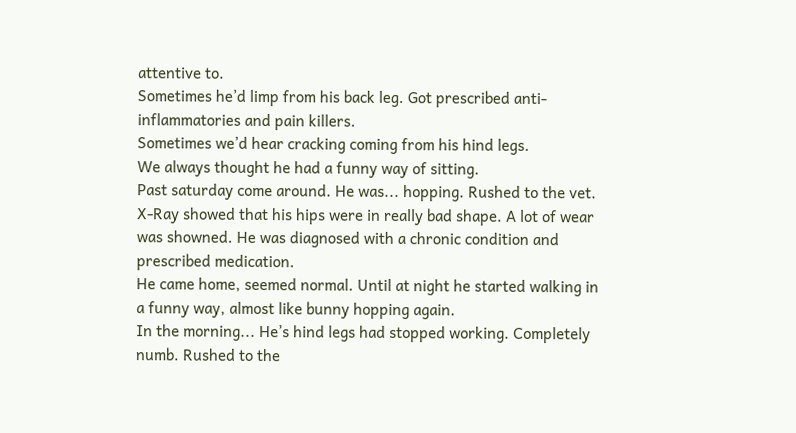attentive to.
Sometimes he’d limp from his back leg. Got prescribed anti-inflammatories and pain killers.
Sometimes we’d hear cracking coming from his hind legs.
We always thought he had a funny way of sitting.
Past saturday come around. He was... hopping. Rushed to the vet. X-Ray showed that his hips were in really bad shape. A lot of wear was showned. He was diagnosed with a chronic condition and prescribed medication.
He came home, seemed normal. Until at night he started walking in a funny way, almost like bunny hopping again.
In the morning... He’s hind legs had stopped working. Completely numb. Rushed to the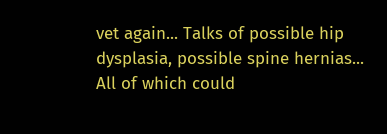vet again... Talks of possible hip dysplasia, possible spine hernias...
All of which could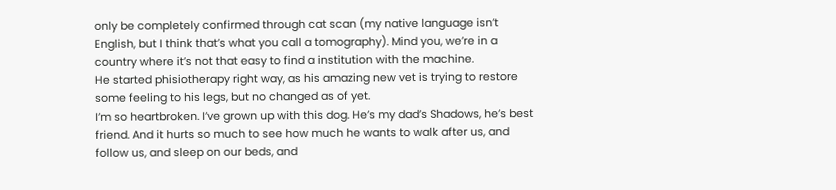only be completely confirmed through cat scan (my native language isn’t English, but I think that’s what you call a tomography). Mind you, we’re in a country where it’s not that easy to find a institution with the machine.
He started phisiotherapy right way, as his amazing new vet is trying to restore some feeling to his legs, but no changed as of yet.
I’m so heartbroken. I’ve grown up with this dog. He’s my dad’s Shadows, he’s best friend. And it hurts so much to see how much he wants to walk after us, and follow us, and sleep on our beds, and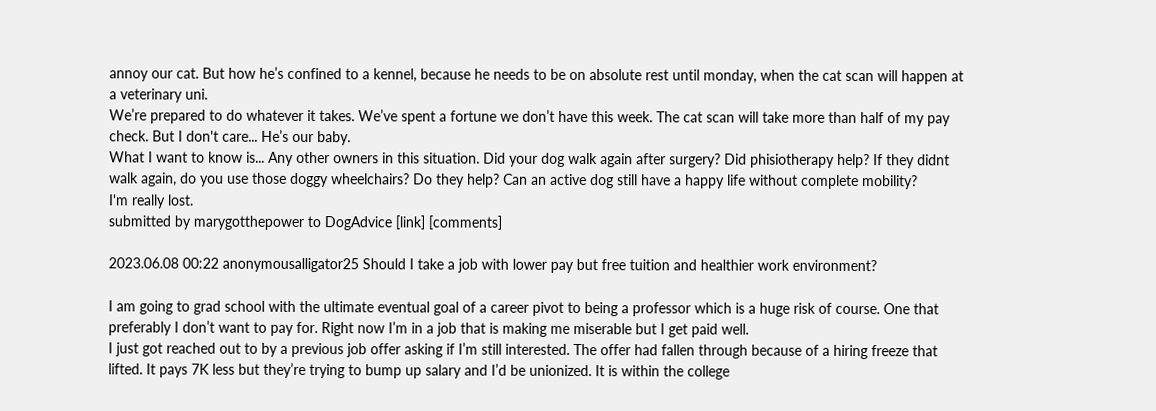annoy our cat. But how he’s confined to a kennel, because he needs to be on absolute rest until monday, when the cat scan will happen at a veterinary uni.
We’re prepared to do whatever it takes. We’ve spent a fortune we don’t have this week. The cat scan will take more than half of my pay check. But I don't care... He’s our baby.
What I want to know is... Any other owners in this situation. Did your dog walk again after surgery? Did phisiotherapy help? If they didnt walk again, do you use those doggy wheelchairs? Do they help? Can an active dog still have a happy life without complete mobility?
I'm really lost.
submitted by marygotthepower to DogAdvice [link] [comments]

2023.06.08 00:22 anonymousalligator25 Should I take a job with lower pay but free tuition and healthier work environment?

I am going to grad school with the ultimate eventual goal of a career pivot to being a professor which is a huge risk of course. One that preferably I don’t want to pay for. Right now I’m in a job that is making me miserable but I get paid well.
I just got reached out to by a previous job offer asking if I’m still interested. The offer had fallen through because of a hiring freeze that lifted. It pays 7K less but they’re trying to bump up salary and I’d be unionized. It is within the college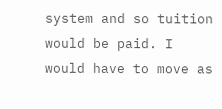system and so tuition would be paid. I would have to move as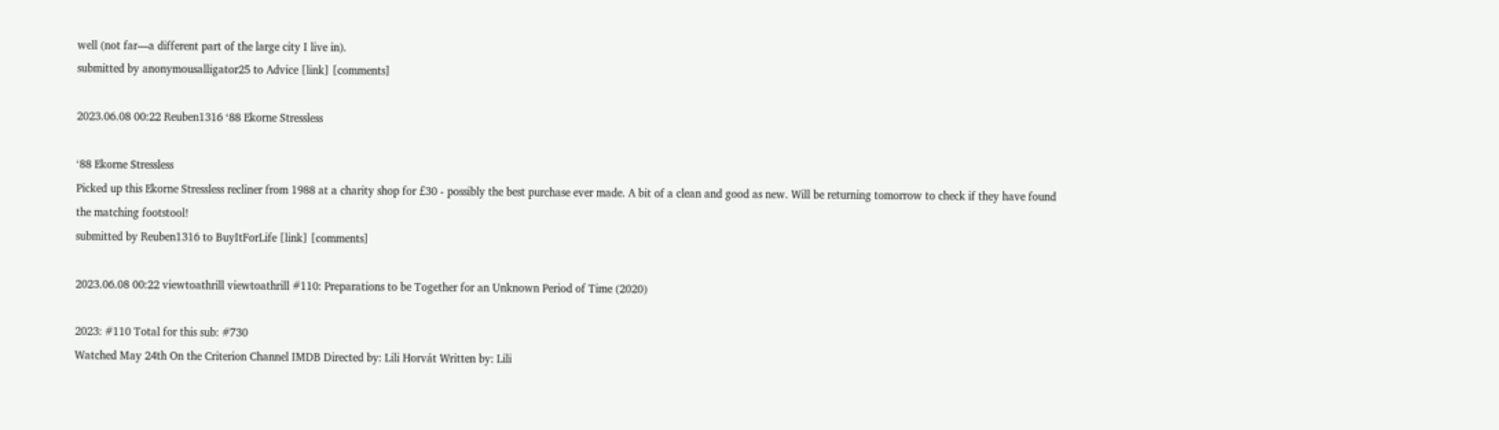well (not far—a different part of the large city I live in).
submitted by anonymousalligator25 to Advice [link] [comments]

2023.06.08 00:22 Reuben1316 ‘88 Ekorne Stressless

‘88 Ekorne Stressless
Picked up this Ekorne Stressless recliner from 1988 at a charity shop for £30 - possibly the best purchase ever made. A bit of a clean and good as new. Will be returning tomorrow to check if they have found the matching footstool!
submitted by Reuben1316 to BuyItForLife [link] [comments]

2023.06.08 00:22 viewtoathrill viewtoathrill #110: Preparations to be Together for an Unknown Period of Time (2020)

2023: #110 Total for this sub: #730
Watched May 24th On the Criterion Channel IMDB Directed by: Lili Horvát Written by: Lili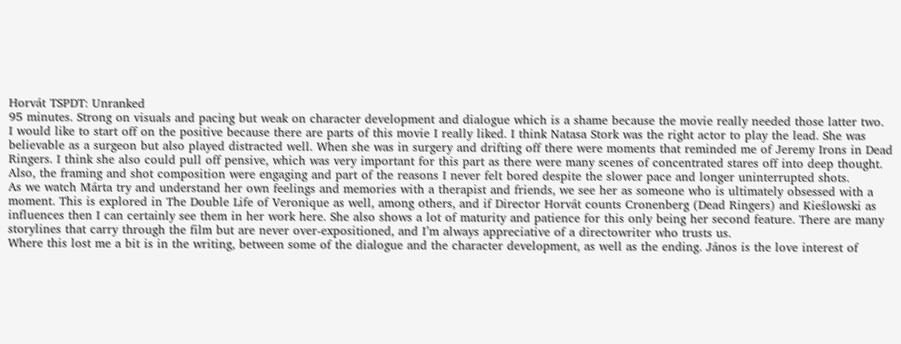Horvát TSPDT: Unranked
95 minutes. Strong on visuals and pacing but weak on character development and dialogue which is a shame because the movie really needed those latter two.
I would like to start off on the positive because there are parts of this movie I really liked. I think Natasa Stork was the right actor to play the lead. She was believable as a surgeon but also played distracted well. When she was in surgery and drifting off there were moments that reminded me of Jeremy Irons in Dead Ringers. I think she also could pull off pensive, which was very important for this part as there were many scenes of concentrated stares off into deep thought. Also, the framing and shot composition were engaging and part of the reasons I never felt bored despite the slower pace and longer uninterrupted shots.
As we watch Márta try and understand her own feelings and memories with a therapist and friends, we see her as someone who is ultimately obsessed with a moment. This is explored in The Double Life of Veronique as well, among others, and if Director Horvát counts Cronenberg (Dead Ringers) and Kieślowski as influences then I can certainly see them in her work here. She also shows a lot of maturity and patience for this only being her second feature. There are many storylines that carry through the film but are never over-expositioned, and I’m always appreciative of a directowriter who trusts us.
Where this lost me a bit is in the writing, between some of the dialogue and the character development, as well as the ending. János is the love interest of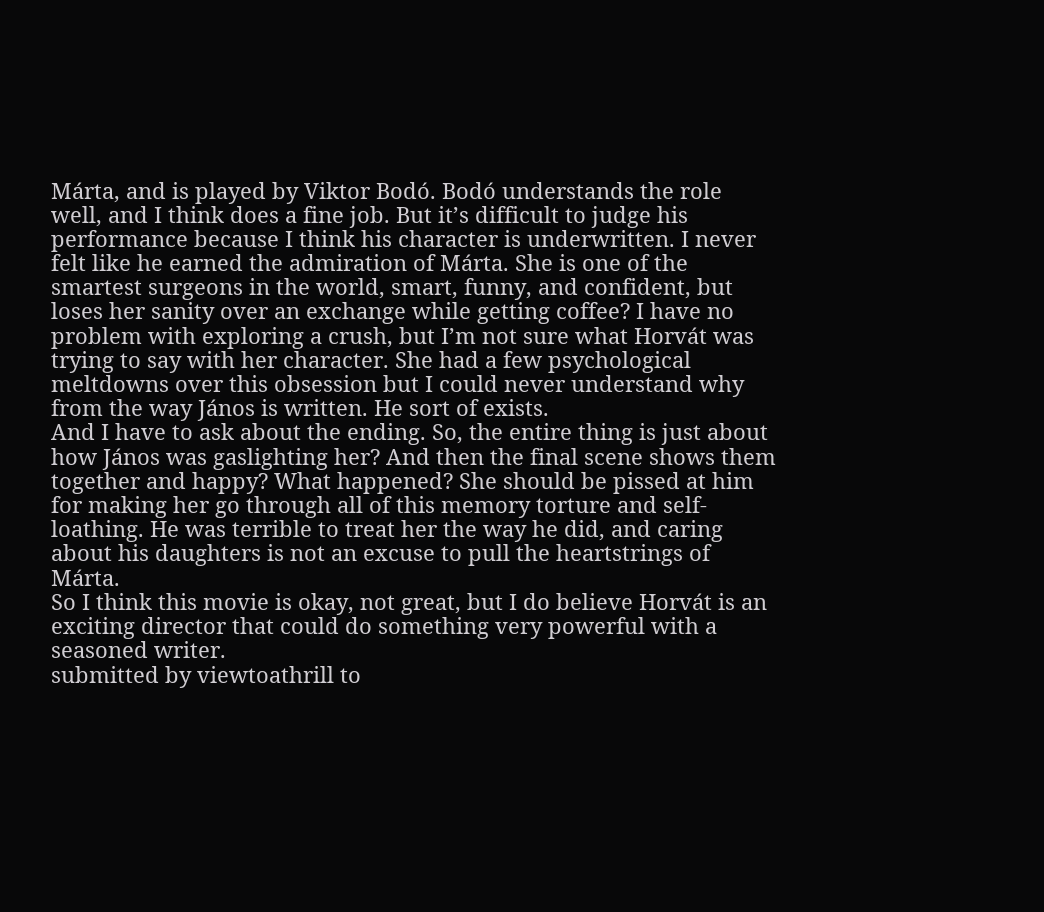Márta, and is played by Viktor Bodó. Bodó understands the role well, and I think does a fine job. But it’s difficult to judge his performance because I think his character is underwritten. I never felt like he earned the admiration of Márta. She is one of the smartest surgeons in the world, smart, funny, and confident, but loses her sanity over an exchange while getting coffee? I have no problem with exploring a crush, but I’m not sure what Horvát was trying to say with her character. She had a few psychological meltdowns over this obsession but I could never understand why from the way János is written. He sort of exists.
And I have to ask about the ending. So, the entire thing is just about how János was gaslighting her? And then the final scene shows them together and happy? What happened? She should be pissed at him for making her go through all of this memory torture and self-loathing. He was terrible to treat her the way he did, and caring about his daughters is not an excuse to pull the heartstrings of Márta.
So I think this movie is okay, not great, but I do believe Horvát is an exciting director that could do something very powerful with a seasoned writer.
submitted by viewtoathrill to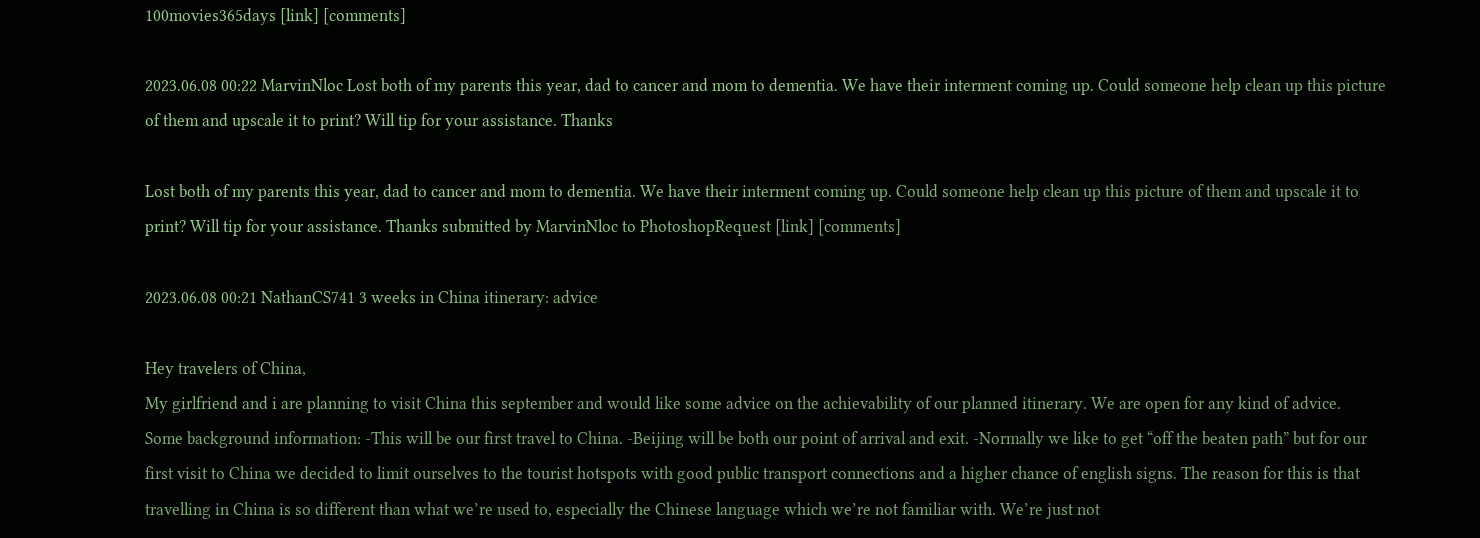100movies365days [link] [comments]

2023.06.08 00:22 MarvinNloc Lost both of my parents this year, dad to cancer and mom to dementia. We have their interment coming up. Could someone help clean up this picture of them and upscale it to print? Will tip for your assistance. Thanks

Lost both of my parents this year, dad to cancer and mom to dementia. We have their interment coming up. Could someone help clean up this picture of them and upscale it to print? Will tip for your assistance. Thanks submitted by MarvinNloc to PhotoshopRequest [link] [comments]

2023.06.08 00:21 NathanCS741 3 weeks in China itinerary: advice

Hey travelers of China,
My girlfriend and i are planning to visit China this september and would like some advice on the achievability of our planned itinerary. We are open for any kind of advice.
Some background information: -This will be our first travel to China. -Beijing will be both our point of arrival and exit. -Normally we like to get “off the beaten path” but for our first visit to China we decided to limit ourselves to the tourist hotspots with good public transport connections and a higher chance of english signs. The reason for this is that travelling in China is so different than what we’re used to, especially the Chinese language which we’re not familiar with. We’re just not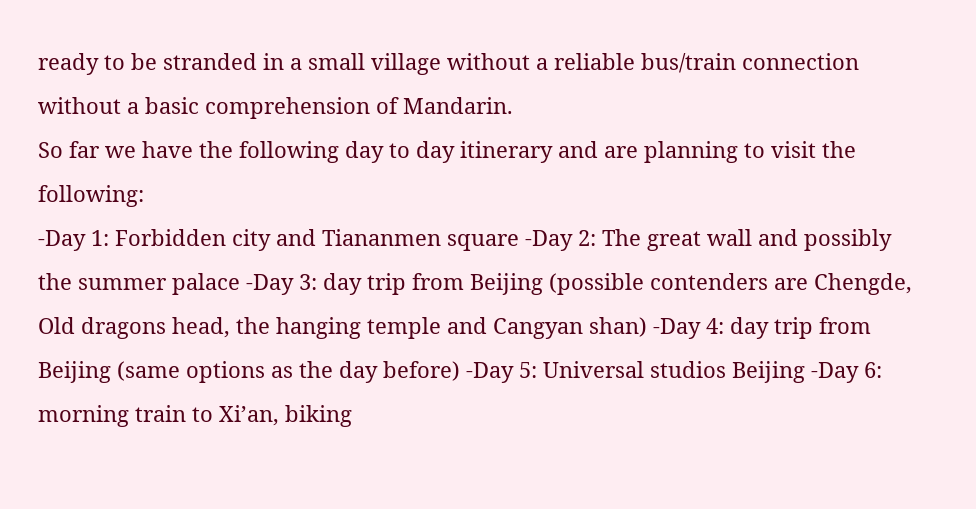ready to be stranded in a small village without a reliable bus/train connection without a basic comprehension of Mandarin.
So far we have the following day to day itinerary and are planning to visit the following:
-Day 1: Forbidden city and Tiananmen square -Day 2: The great wall and possibly the summer palace -Day 3: day trip from Beijing (possible contenders are Chengde, Old dragons head, the hanging temple and Cangyan shan) -Day 4: day trip from Beijing (same options as the day before) -Day 5: Universal studios Beijing -Day 6: morning train to Xi’an, biking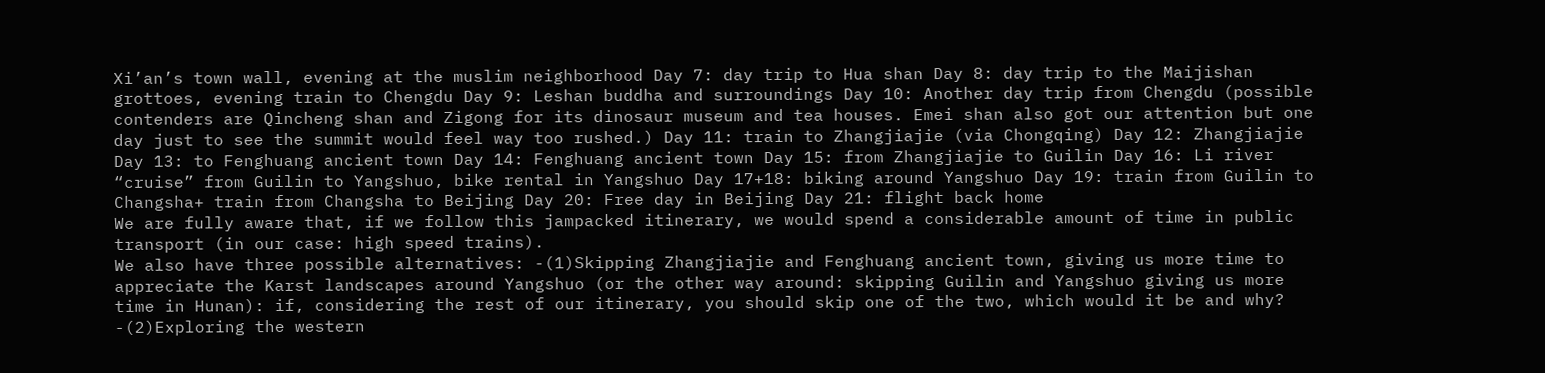Xi’an’s town wall, evening at the muslim neighborhood Day 7: day trip to Hua shan Day 8: day trip to the Maijishan grottoes, evening train to Chengdu Day 9: Leshan buddha and surroundings Day 10: Another day trip from Chengdu (possible contenders are Qincheng shan and Zigong for its dinosaur museum and tea houses. Emei shan also got our attention but one day just to see the summit would feel way too rushed.) Day 11: train to Zhangjiajie (via Chongqing) Day 12: Zhangjiajie Day 13: to Fenghuang ancient town Day 14: Fenghuang ancient town Day 15: from Zhangjiajie to Guilin Day 16: Li river “cruise” from Guilin to Yangshuo, bike rental in Yangshuo Day 17+18: biking around Yangshuo Day 19: train from Guilin to Changsha+ train from Changsha to Beijing Day 20: Free day in Beijing Day 21: flight back home
We are fully aware that, if we follow this jampacked itinerary, we would spend a considerable amount of time in public transport (in our case: high speed trains).
We also have three possible alternatives: -(1)Skipping Zhangjiajie and Fenghuang ancient town, giving us more time to appreciate the Karst landscapes around Yangshuo (or the other way around: skipping Guilin and Yangshuo giving us more time in Hunan): if, considering the rest of our itinerary, you should skip one of the two, which would it be and why?
-(2)Exploring the western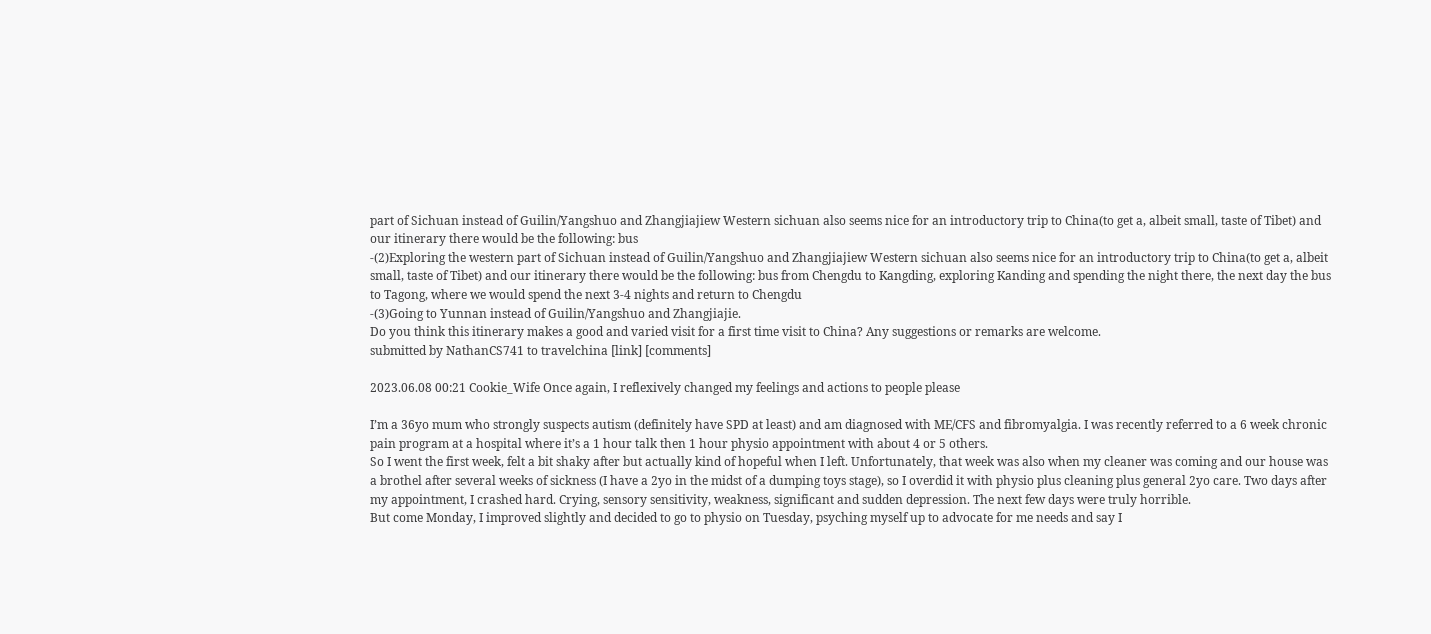part of Sichuan instead of Guilin/Yangshuo and Zhangjiajiew Western sichuan also seems nice for an introductory trip to China(to get a, albeit small, taste of Tibet) and our itinerary there would be the following: bus
-(2)Exploring the western part of Sichuan instead of Guilin/Yangshuo and Zhangjiajiew Western sichuan also seems nice for an introductory trip to China(to get a, albeit small, taste of Tibet) and our itinerary there would be the following: bus from Chengdu to Kangding, exploring Kanding and spending the night there, the next day the bus to Tagong, where we would spend the next 3-4 nights and return to Chengdu
-(3)Going to Yunnan instead of Guilin/Yangshuo and Zhangjiajie.
Do you think this itinerary makes a good and varied visit for a first time visit to China? Any suggestions or remarks are welcome.
submitted by NathanCS741 to travelchina [link] [comments]

2023.06.08 00:21 Cookie_Wife Once again, I reflexively changed my feelings and actions to people please

I’m a 36yo mum who strongly suspects autism (definitely have SPD at least) and am diagnosed with ME/CFS and fibromyalgia. I was recently referred to a 6 week chronic pain program at a hospital where it’s a 1 hour talk then 1 hour physio appointment with about 4 or 5 others.
So I went the first week, felt a bit shaky after but actually kind of hopeful when I left. Unfortunately, that week was also when my cleaner was coming and our house was a brothel after several weeks of sickness (I have a 2yo in the midst of a dumping toys stage), so I overdid it with physio plus cleaning plus general 2yo care. Two days after my appointment, I crashed hard. Crying, sensory sensitivity, weakness, significant and sudden depression. The next few days were truly horrible.
But come Monday, I improved slightly and decided to go to physio on Tuesday, psyching myself up to advocate for me needs and say I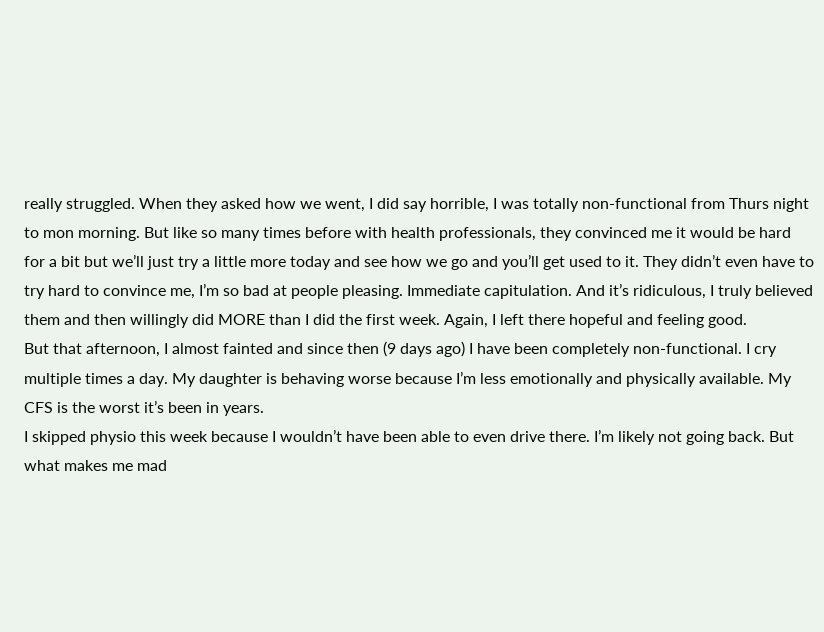really struggled. When they asked how we went, I did say horrible, I was totally non-functional from Thurs night to mon morning. But like so many times before with health professionals, they convinced me it would be hard for a bit but we’ll just try a little more today and see how we go and you’ll get used to it. They didn’t even have to try hard to convince me, I’m so bad at people pleasing. Immediate capitulation. And it’s ridiculous, I truly believed them and then willingly did MORE than I did the first week. Again, I left there hopeful and feeling good.
But that afternoon, I almost fainted and since then (9 days ago) I have been completely non-functional. I cry multiple times a day. My daughter is behaving worse because I’m less emotionally and physically available. My CFS is the worst it’s been in years.
I skipped physio this week because I wouldn’t have been able to even drive there. I’m likely not going back. But what makes me mad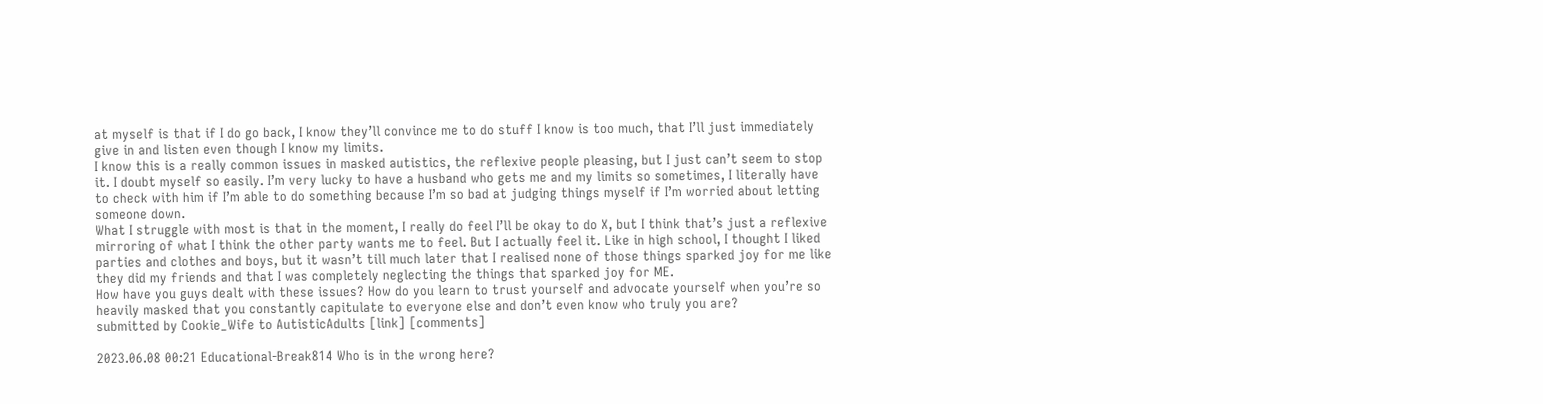at myself is that if I do go back, I know they’ll convince me to do stuff I know is too much, that I’ll just immediately give in and listen even though I know my limits.
I know this is a really common issues in masked autistics, the reflexive people pleasing, but I just can’t seem to stop it. I doubt myself so easily. I’m very lucky to have a husband who gets me and my limits so sometimes, I literally have to check with him if I’m able to do something because I’m so bad at judging things myself if I’m worried about letting someone down.
What I struggle with most is that in the moment, I really do feel I’ll be okay to do X, but I think that’s just a reflexive mirroring of what I think the other party wants me to feel. But I actually feel it. Like in high school, I thought I liked parties and clothes and boys, but it wasn’t till much later that I realised none of those things sparked joy for me like they did my friends and that I was completely neglecting the things that sparked joy for ME.
How have you guys dealt with these issues? How do you learn to trust yourself and advocate yourself when you’re so heavily masked that you constantly capitulate to everyone else and don’t even know who truly you are?
submitted by Cookie_Wife to AutisticAdults [link] [comments]

2023.06.08 00:21 Educational-Break814 Who is in the wrong here?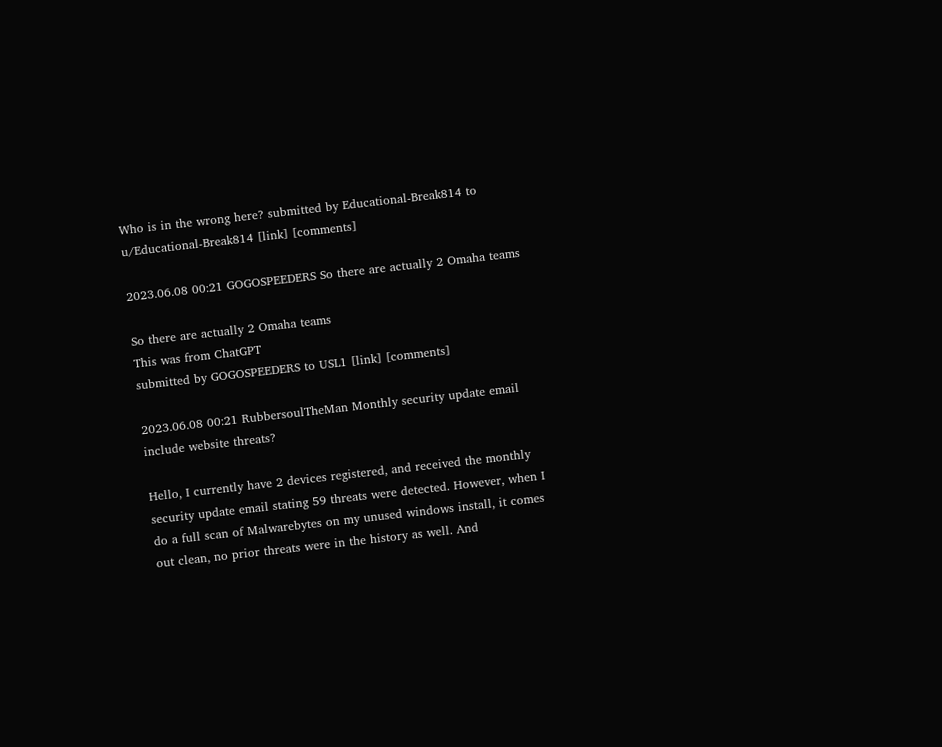Who is in the wrong here? submitted by Educational-Break814 to u/Educational-Break814 [link] [comments]

2023.06.08 00:21 GOGOSPEEDERS So there are actually 2 Omaha teams

So there are actually 2 Omaha teams
This was from ChatGPT
submitted by GOGOSPEEDERS to USL1 [link] [comments]

2023.06.08 00:21 RubbersoulTheMan Monthly security update email include website threats?

Hello, I currently have 2 devices registered, and received the monthly security update email stating 59 threats were detected. However, when I do a full scan of Malwarebytes on my unused windows install, it comes out clean, no prior threats were in the history as well. And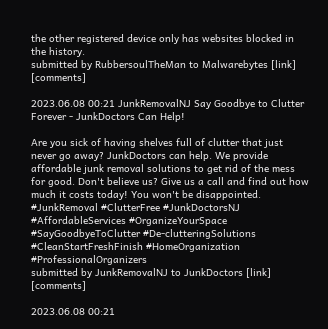the other registered device only has websites blocked in the history.
submitted by RubbersoulTheMan to Malwarebytes [link] [comments]

2023.06.08 00:21 JunkRemovalNJ Say Goodbye to Clutter Forever - JunkDoctors Can Help!

Are you sick of having shelves full of clutter that just never go away? JunkDoctors can help. We provide affordable junk removal solutions to get rid of the mess for good. Don't believe us? Give us a call and find out how much it costs today! You won't be disappointed.
#JunkRemoval #ClutterFree #JunkDoctorsNJ #AffordableServices #OrganizeYourSpace #SayGoodbyeToClutter #De-clutteringSolutions #CleanStartFreshFinish #HomeOrganization #ProfessionalOrganizers
submitted by JunkRemovalNJ to JunkDoctors [link] [comments]

2023.06.08 00:21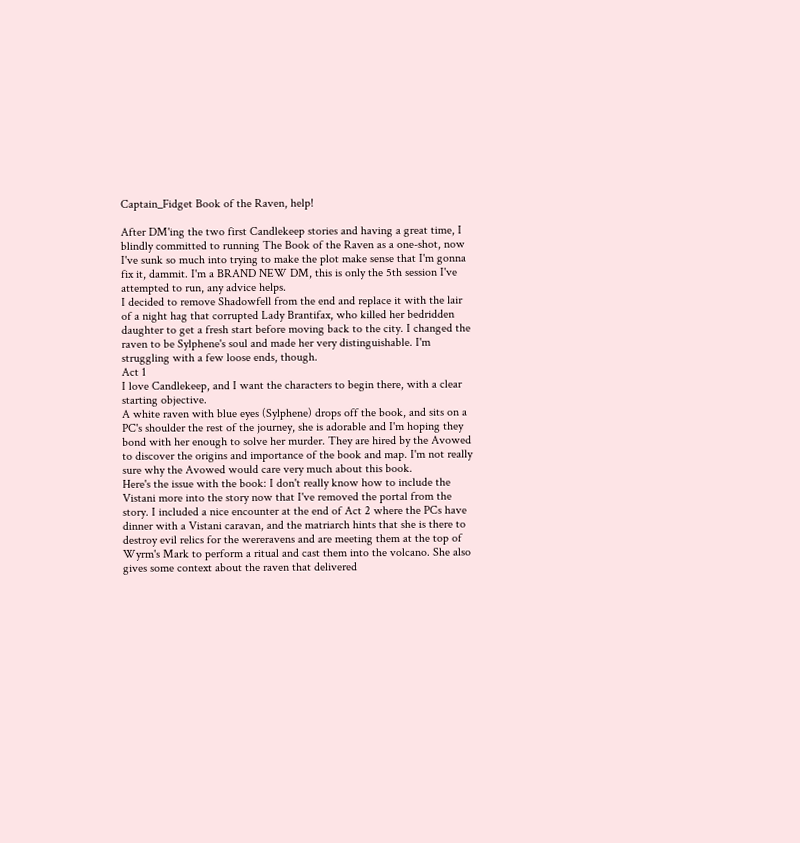Captain_Fidget Book of the Raven, help!

After DM'ing the two first Candlekeep stories and having a great time, I blindly committed to running The Book of the Raven as a one-shot, now I've sunk so much into trying to make the plot make sense that I'm gonna fix it, dammit. I'm a BRAND NEW DM, this is only the 5th session I've attempted to run, any advice helps.
I decided to remove Shadowfell from the end and replace it with the lair of a night hag that corrupted Lady Brantifax, who killed her bedridden daughter to get a fresh start before moving back to the city. I changed the raven to be Sylphene's soul and made her very distinguishable. I'm struggling with a few loose ends, though.
Act 1
I love Candlekeep, and I want the characters to begin there, with a clear starting objective.
A white raven with blue eyes (Sylphene) drops off the book, and sits on a PC's shoulder the rest of the journey, she is adorable and I'm hoping they bond with her enough to solve her murder. They are hired by the Avowed to discover the origins and importance of the book and map. I'm not really sure why the Avowed would care very much about this book.
Here's the issue with the book: I don't really know how to include the Vistani more into the story now that I've removed the portal from the story. I included a nice encounter at the end of Act 2 where the PCs have dinner with a Vistani caravan, and the matriarch hints that she is there to destroy evil relics for the wereravens and are meeting them at the top of Wyrm's Mark to perform a ritual and cast them into the volcano. She also gives some context about the raven that delivered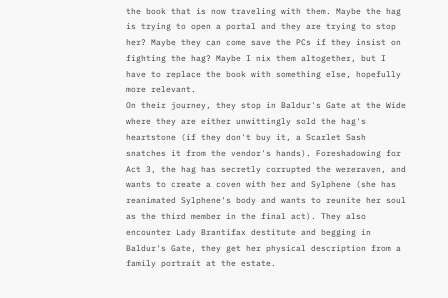the book that is now traveling with them. Maybe the hag is trying to open a portal and they are trying to stop her? Maybe they can come save the PCs if they insist on fighting the hag? Maybe I nix them altogether, but I have to replace the book with something else, hopefully more relevant.
On their journey, they stop in Baldur's Gate at the Wide where they are either unwittingly sold the hag's heartstone (if they don't buy it, a Scarlet Sash snatches it from the vendor's hands). Foreshadowing for Act 3, the hag has secretly corrupted the wereraven, and wants to create a coven with her and Sylphene (she has reanimated Sylphene's body and wants to reunite her soul as the third member in the final act). They also encounter Lady Brantifax destitute and begging in Baldur's Gate, they get her physical description from a family portrait at the estate.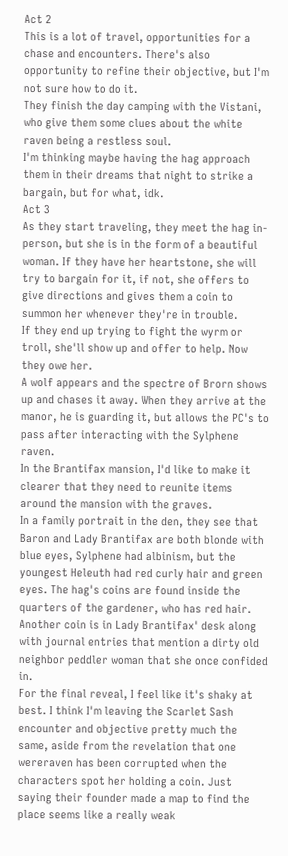Act 2
This is a lot of travel, opportunities for a chase and encounters. There's also opportunity to refine their objective, but I'm not sure how to do it.
They finish the day camping with the Vistani, who give them some clues about the white raven being a restless soul.
I'm thinking maybe having the hag approach them in their dreams that night to strike a bargain, but for what, idk.
Act 3
As they start traveling, they meet the hag in-person, but she is in the form of a beautiful woman. If they have her heartstone, she will try to bargain for it, if not, she offers to give directions and gives them a coin to summon her whenever they're in trouble.
If they end up trying to fight the wyrm or troll, she'll show up and offer to help. Now they owe her.
A wolf appears and the spectre of Brorn shows up and chases it away. When they arrive at the manor, he is guarding it, but allows the PC's to pass after interacting with the Sylphene raven.
In the Brantifax mansion, I'd like to make it clearer that they need to reunite items around the mansion with the graves.
In a family portrait in the den, they see that Baron and Lady Brantifax are both blonde with blue eyes, Sylphene had albinism, but the youngest Heleuth had red curly hair and green eyes. The hag's coins are found inside the quarters of the gardener, who has red hair. Another coin is in Lady Brantifax' desk along with journal entries that mention a dirty old neighbor peddler woman that she once confided in.
For the final reveal, I feel like it's shaky at best. I think I'm leaving the Scarlet Sash encounter and objective pretty much the same, aside from the revelation that one wereraven has been corrupted when the characters spot her holding a coin. Just saying their founder made a map to find the place seems like a really weak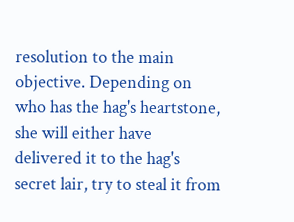resolution to the main objective. Depending on who has the hag's heartstone, she will either have delivered it to the hag's secret lair, try to steal it from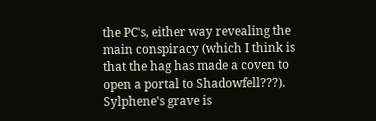the PC's, either way revealing the main conspiracy (which I think is that the hag has made a coven to open a portal to Shadowfell???).
Sylphene's grave is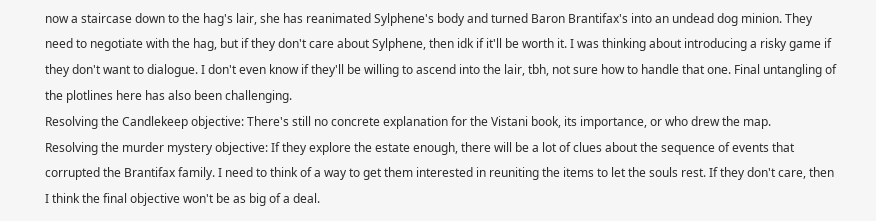now a staircase down to the hag's lair, she has reanimated Sylphene's body and turned Baron Brantifax's into an undead dog minion. They need to negotiate with the hag, but if they don't care about Sylphene, then idk if it'll be worth it. I was thinking about introducing a risky game if they don't want to dialogue. I don't even know if they'll be willing to ascend into the lair, tbh, not sure how to handle that one. Final untangling of the plotlines here has also been challenging.
Resolving the Candlekeep objective: There's still no concrete explanation for the Vistani book, its importance, or who drew the map.
Resolving the murder mystery objective: If they explore the estate enough, there will be a lot of clues about the sequence of events that corrupted the Brantifax family. I need to think of a way to get them interested in reuniting the items to let the souls rest. If they don't care, then I think the final objective won't be as big of a deal.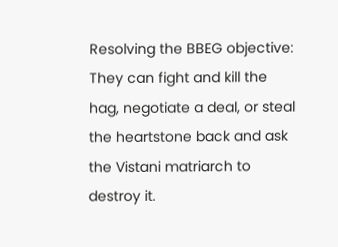Resolving the BBEG objective: They can fight and kill the hag, negotiate a deal, or steal the heartstone back and ask the Vistani matriarch to destroy it.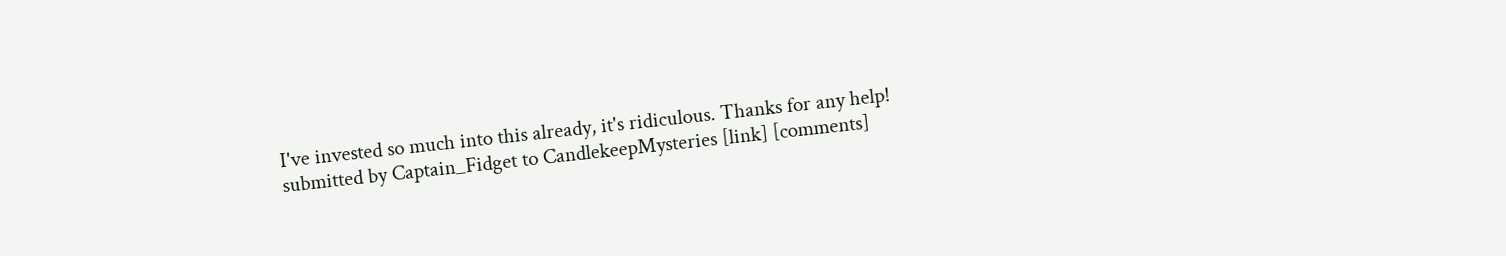I've invested so much into this already, it's ridiculous. Thanks for any help!
submitted by Captain_Fidget to CandlekeepMysteries [link] [comments]